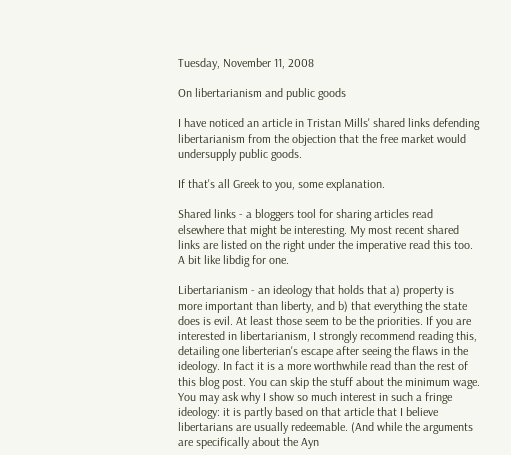Tuesday, November 11, 2008

On libertarianism and public goods

I have noticed an article in Tristan Mills' shared links defending libertarianism from the objection that the free market would undersupply public goods.

If that's all Greek to you, some explanation.

Shared links - a bloggers tool for sharing articles read elsewhere that might be interesting. My most recent shared links are listed on the right under the imperative read this too. A bit like libdig for one.

Libertarianism - an ideology that holds that a) property is more important than liberty, and b) that everything the state does is evil. At least those seem to be the priorities. If you are interested in libertarianism, I strongly recommend reading this, detailing one liberterian's escape after seeing the flaws in the ideology. In fact it is a more worthwhile read than the rest of this blog post. You can skip the stuff about the minimum wage. You may ask why I show so much interest in such a fringe ideology: it is partly based on that article that I believe libertarians are usually redeemable. (And while the arguments are specifically about the Ayn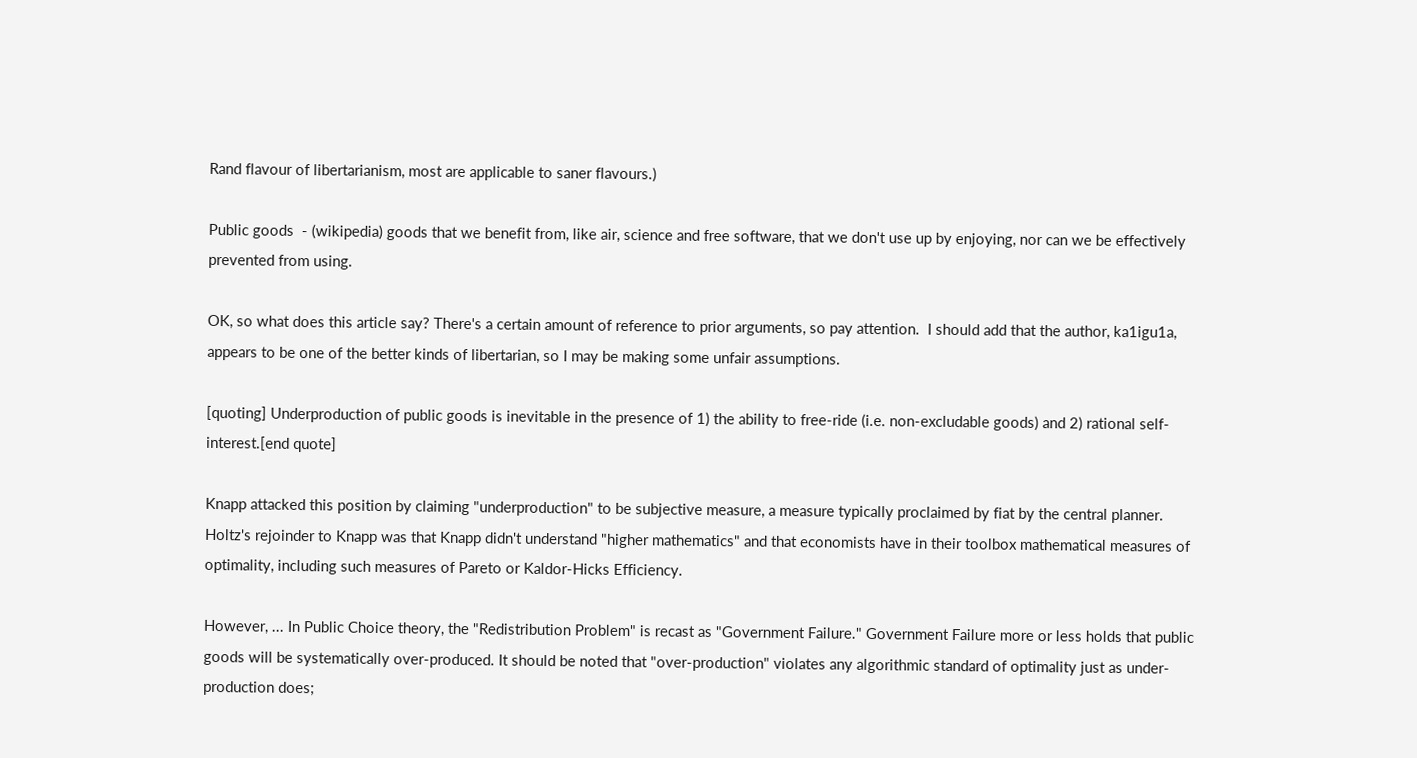Rand flavour of libertarianism, most are applicable to saner flavours.)

Public goods  - (wikipedia) goods that we benefit from, like air, science and free software, that we don't use up by enjoying, nor can we be effectively prevented from using.

OK, so what does this article say? There's a certain amount of reference to prior arguments, so pay attention.  I should add that the author, ka1igu1a, appears to be one of the better kinds of libertarian, so I may be making some unfair assumptions.

[quoting] Underproduction of public goods is inevitable in the presence of 1) the ability to free-ride (i.e. non-excludable goods) and 2) rational self-interest.[end quote]

Knapp attacked this position by claiming "underproduction" to be subjective measure, a measure typically proclaimed by fiat by the central planner. Holtz's rejoinder to Knapp was that Knapp didn't understand "higher mathematics" and that economists have in their toolbox mathematical measures of optimality, including such measures of Pareto or Kaldor-Hicks Efficiency.

However, ... In Public Choice theory, the "Redistribution Problem" is recast as "Government Failure." Government Failure more or less holds that public goods will be systematically over-produced. It should be noted that "over-production" violates any algorithmic standard of optimality just as under-production does;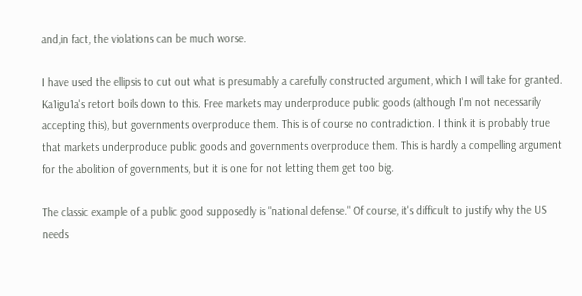and,in fact, the violations can be much worse.

I have used the ellipsis to cut out what is presumably a carefully constructed argument, which I will take for granted. Ka1igu1a's retort boils down to this. Free markets may underproduce public goods (although I'm not necessarily accepting this), but governments overproduce them. This is of course no contradiction. I think it is probably true that markets underproduce public goods and governments overproduce them. This is hardly a compelling argument for the abolition of governments, but it is one for not letting them get too big.

The classic example of a public good supposedly is "national defense." Of course, it's difficult to justify why the US needs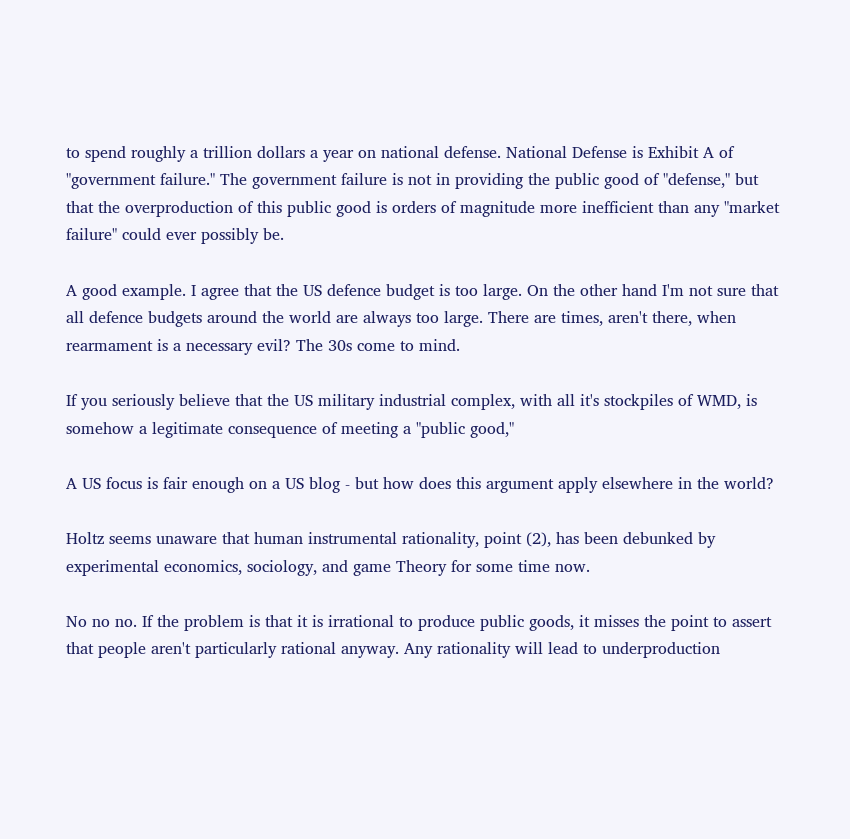to spend roughly a trillion dollars a year on national defense. National Defense is Exhibit A of "government failure." The government failure is not in providing the public good of "defense," but that the overproduction of this public good is orders of magnitude more inefficient than any "market failure" could ever possibly be.

A good example. I agree that the US defence budget is too large. On the other hand I'm not sure that all defence budgets around the world are always too large. There are times, aren't there, when rearmament is a necessary evil? The 30s come to mind.

If you seriously believe that the US military industrial complex, with all it's stockpiles of WMD, is somehow a legitimate consequence of meeting a "public good,"

A US focus is fair enough on a US blog - but how does this argument apply elsewhere in the world?

Holtz seems unaware that human instrumental rationality, point (2), has been debunked by experimental economics, sociology, and game Theory for some time now.

No no no. If the problem is that it is irrational to produce public goods, it misses the point to assert that people aren't particularly rational anyway. Any rationality will lead to underproduction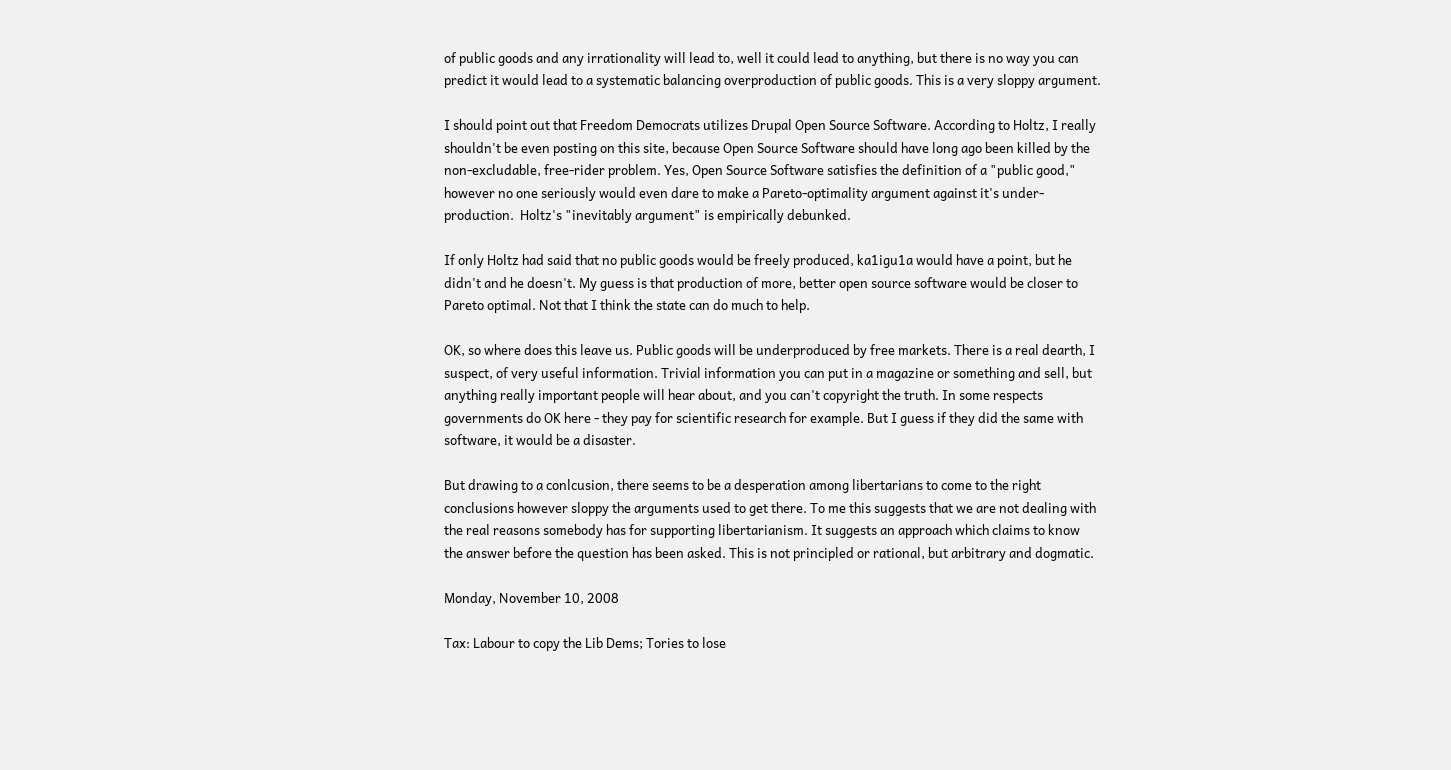of public goods and any irrationality will lead to, well it could lead to anything, but there is no way you can predict it would lead to a systematic balancing overproduction of public goods. This is a very sloppy argument.

I should point out that Freedom Democrats utilizes Drupal Open Source Software. According to Holtz, I really shouldn't be even posting on this site, because Open Source Software should have long ago been killed by the non-excludable, free-rider problem. Yes, Open Source Software satisfies the definition of a "public good," however no one seriously would even dare to make a Pareto-optimality argument against it's under-production.  Holtz's "inevitably argument" is empirically debunked.

If only Holtz had said that no public goods would be freely produced, ka1igu1a would have a point, but he didn't and he doesn't. My guess is that production of more, better open source software would be closer to Pareto optimal. Not that I think the state can do much to help.

OK, so where does this leave us. Public goods will be underproduced by free markets. There is a real dearth, I suspect, of very useful information. Trivial information you can put in a magazine or something and sell, but anything really important people will hear about, and you can't copyright the truth. In some respects governments do OK here - they pay for scientific research for example. But I guess if they did the same with software, it would be a disaster.

But drawing to a conlcusion, there seems to be a desperation among libertarians to come to the right conclusions however sloppy the arguments used to get there. To me this suggests that we are not dealing with the real reasons somebody has for supporting libertarianism. It suggests an approach which claims to know the answer before the question has been asked. This is not principled or rational, but arbitrary and dogmatic.

Monday, November 10, 2008

Tax: Labour to copy the Lib Dems; Tories to lose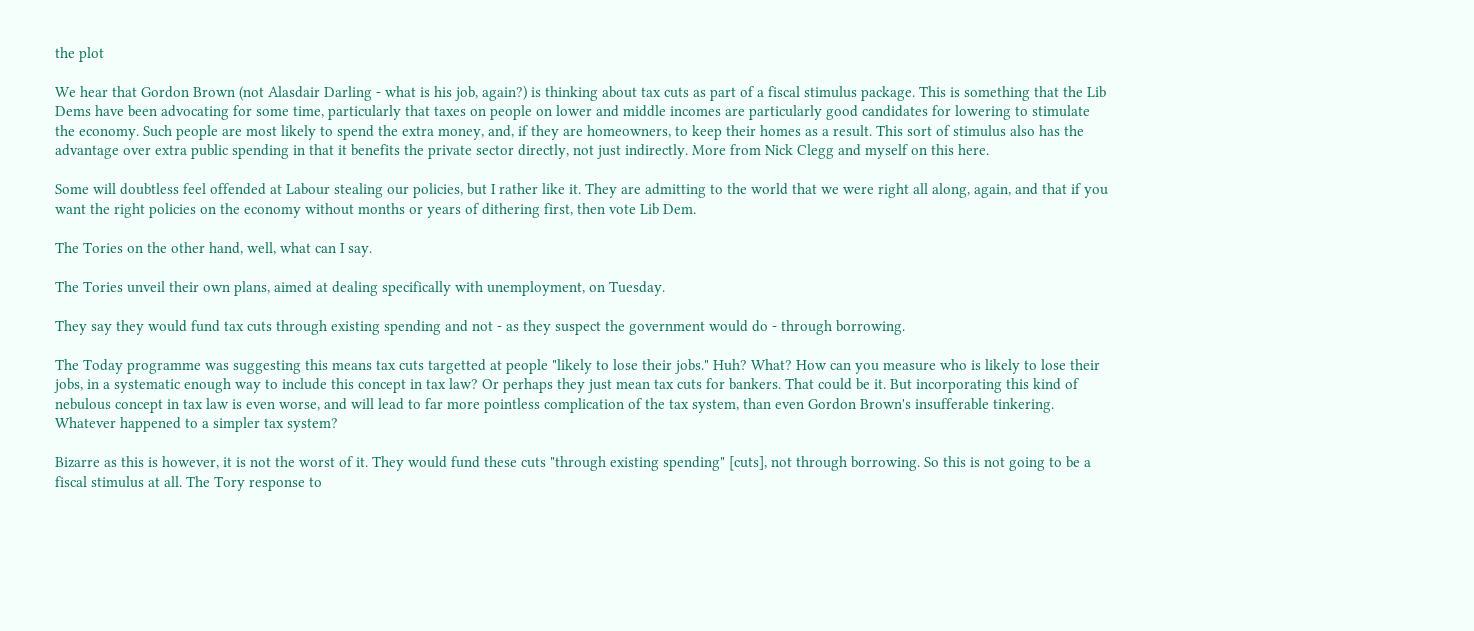the plot

We hear that Gordon Brown (not Alasdair Darling - what is his job, again?) is thinking about tax cuts as part of a fiscal stimulus package. This is something that the Lib Dems have been advocating for some time, particularly that taxes on people on lower and middle incomes are particularly good candidates for lowering to stimulate the economy. Such people are most likely to spend the extra money, and, if they are homeowners, to keep their homes as a result. This sort of stimulus also has the advantage over extra public spending in that it benefits the private sector directly, not just indirectly. More from Nick Clegg and myself on this here.

Some will doubtless feel offended at Labour stealing our policies, but I rather like it. They are admitting to the world that we were right all along, again, and that if you want the right policies on the economy without months or years of dithering first, then vote Lib Dem.

The Tories on the other hand, well, what can I say.

The Tories unveil their own plans, aimed at dealing specifically with unemployment, on Tuesday.

They say they would fund tax cuts through existing spending and not - as they suspect the government would do - through borrowing.

The Today programme was suggesting this means tax cuts targetted at people "likely to lose their jobs." Huh? What? How can you measure who is likely to lose their jobs, in a systematic enough way to include this concept in tax law? Or perhaps they just mean tax cuts for bankers. That could be it. But incorporating this kind of nebulous concept in tax law is even worse, and will lead to far more pointless complication of the tax system, than even Gordon Brown's insufferable tinkering. Whatever happened to a simpler tax system?

Bizarre as this is however, it is not the worst of it. They would fund these cuts "through existing spending" [cuts], not through borrowing. So this is not going to be a fiscal stimulus at all. The Tory response to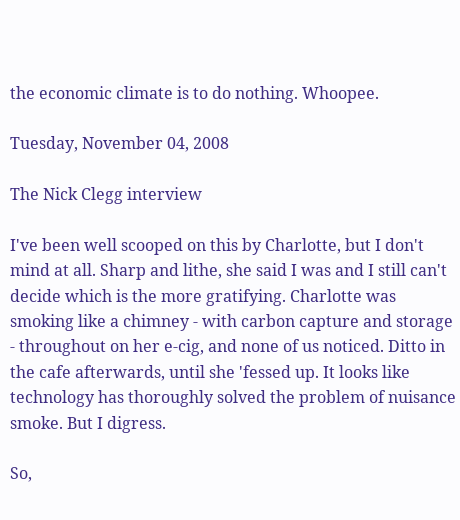the economic climate is to do nothing. Whoopee.

Tuesday, November 04, 2008

The Nick Clegg interview

I've been well scooped on this by Charlotte, but I don't mind at all. Sharp and lithe, she said I was and I still can't decide which is the more gratifying. Charlotte was smoking like a chimney - with carbon capture and storage - throughout on her e-cig, and none of us noticed. Ditto in the cafe afterwards, until she 'fessed up. It looks like technology has thoroughly solved the problem of nuisance smoke. But I digress.

So,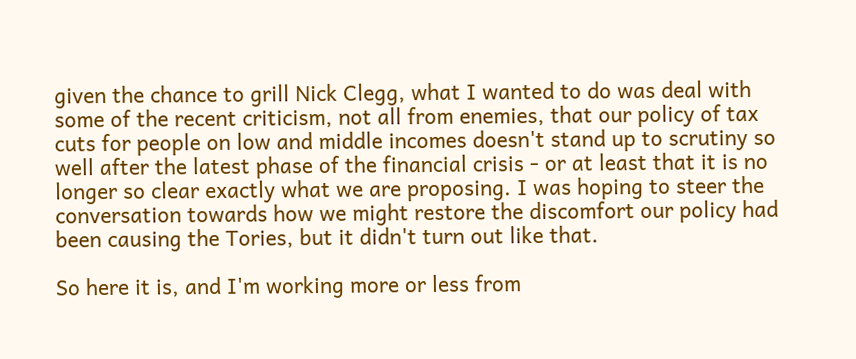given the chance to grill Nick Clegg, what I wanted to do was deal with some of the recent criticism, not all from enemies, that our policy of tax cuts for people on low and middle incomes doesn't stand up to scrutiny so well after the latest phase of the financial crisis - or at least that it is no longer so clear exactly what we are proposing. I was hoping to steer the conversation towards how we might restore the discomfort our policy had been causing the Tories, but it didn't turn out like that.

So here it is, and I'm working more or less from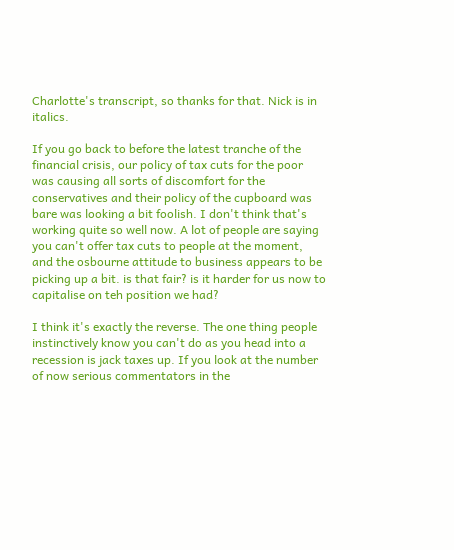Charlotte's transcript, so thanks for that. Nick is in italics.

If you go back to before the latest tranche of the financial crisis, our policy of tax cuts for the poor was causing all sorts of discomfort for the conservatives and their policy of the cupboard was bare was looking a bit foolish. I don't think that's working quite so well now. A lot of people are saying you can't offer tax cuts to people at the moment, and the osbourne attitude to business appears to be picking up a bit. is that fair? is it harder for us now to capitalise on teh position we had?

I think it's exactly the reverse. The one thing people instinctively know you can't do as you head into a recession is jack taxes up. If you look at the number of now serious commentators in the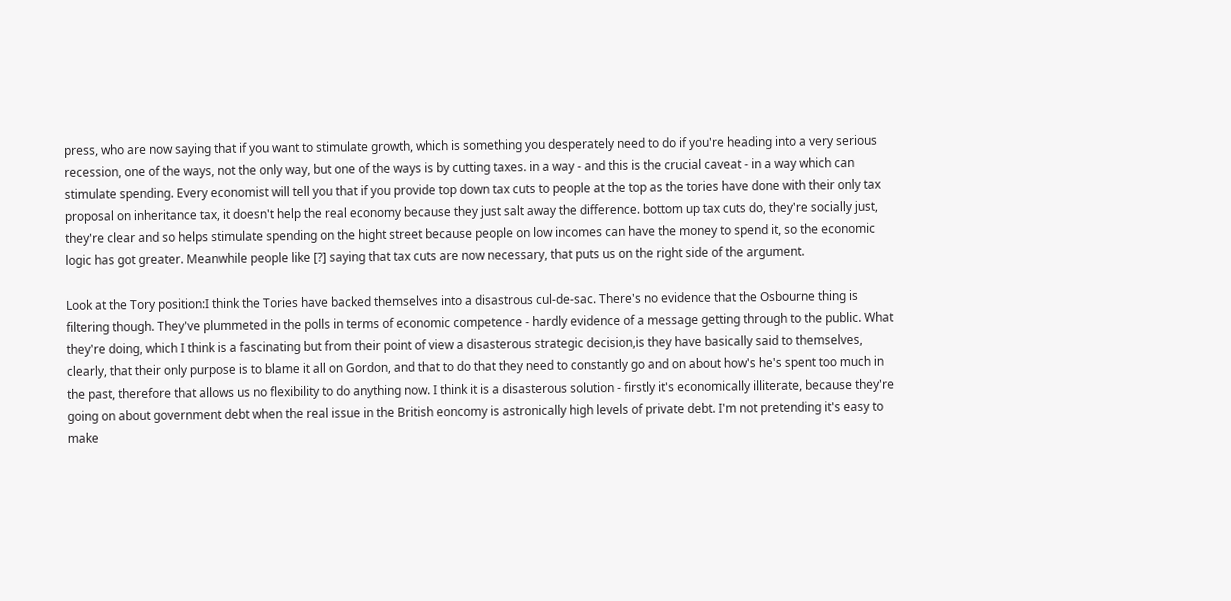press, who are now saying that if you want to stimulate growth, which is something you desperately need to do if you're heading into a very serious recession, one of the ways, not the only way, but one of the ways is by cutting taxes. in a way - and this is the crucial caveat - in a way which can stimulate spending. Every economist will tell you that if you provide top down tax cuts to people at the top as the tories have done with their only tax proposal on inheritance tax, it doesn't help the real economy because they just salt away the difference. bottom up tax cuts do, they're socially just, they're clear and so helps stimulate spending on the hight street because people on low incomes can have the money to spend it, so the economic logic has got greater. Meanwhile people like [?] saying that tax cuts are now necessary, that puts us on the right side of the argument.

Look at the Tory position:I think the Tories have backed themselves into a disastrous cul-de-sac. There's no evidence that the Osbourne thing is filtering though. They've plummeted in the polls in terms of economic competence - hardly evidence of a message getting through to the public. What they're doing, which I think is a fascinating but from their point of view a disasterous strategic decision,is they have basically said to themselves, clearly, that their only purpose is to blame it all on Gordon, and that to do that they need to constantly go and on about how's he's spent too much in the past, therefore that allows us no flexibility to do anything now. I think it is a disasterous solution - firstly it's economically illiterate, because they're going on about government debt when the real issue in the British eoncomy is astronically high levels of private debt. I'm not pretending it's easy to make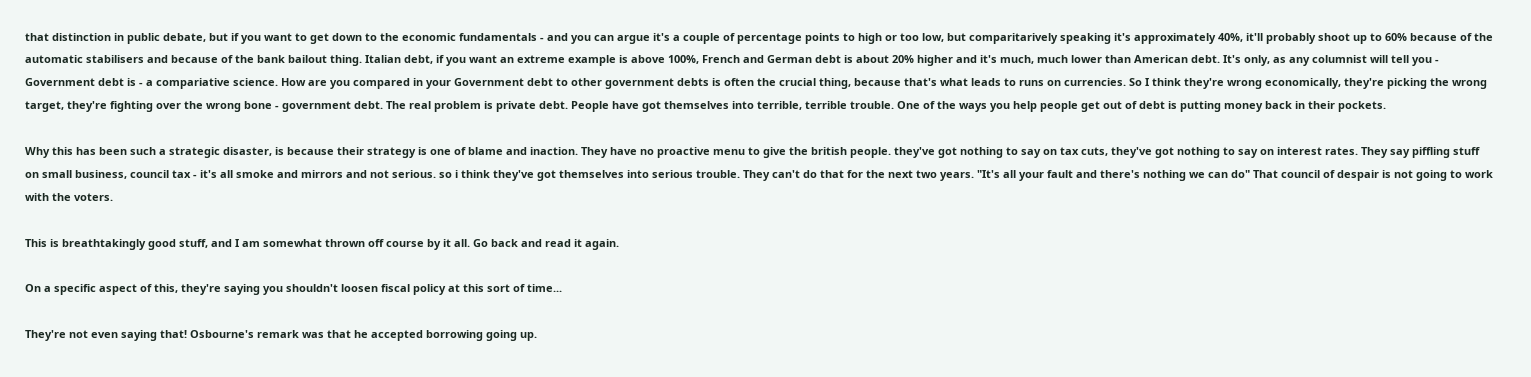that distinction in public debate, but if you want to get down to the economic fundamentals - and you can argue it's a couple of percentage points to high or too low, but comparitarively speaking it's approximately 40%, it'll probably shoot up to 60% because of the automatic stabilisers and because of the bank bailout thing. Italian debt, if you want an extreme example is above 100%, French and German debt is about 20% higher and it's much, much lower than American debt. It's only, as any columnist will tell you - Government debt is - a compariative science. How are you compared in your Government debt to other government debts is often the crucial thing, because that's what leads to runs on currencies. So I think they're wrong economically, they're picking the wrong target, they're fighting over the wrong bone - government debt. The real problem is private debt. People have got themselves into terrible, terrible trouble. One of the ways you help people get out of debt is putting money back in their pockets.

Why this has been such a strategic disaster, is because their strategy is one of blame and inaction. They have no proactive menu to give the british people. they've got nothing to say on tax cuts, they've got nothing to say on interest rates. They say piffling stuff on small business, council tax - it's all smoke and mirrors and not serious. so i think they've got themselves into serious trouble. They can't do that for the next two years. "It's all your fault and there's nothing we can do" That council of despair is not going to work with the voters.

This is breathtakingly good stuff, and I am somewhat thrown off course by it all. Go back and read it again.

On a specific aspect of this, they're saying you shouldn't loosen fiscal policy at this sort of time...

They're not even saying that! Osbourne's remark was that he accepted borrowing going up.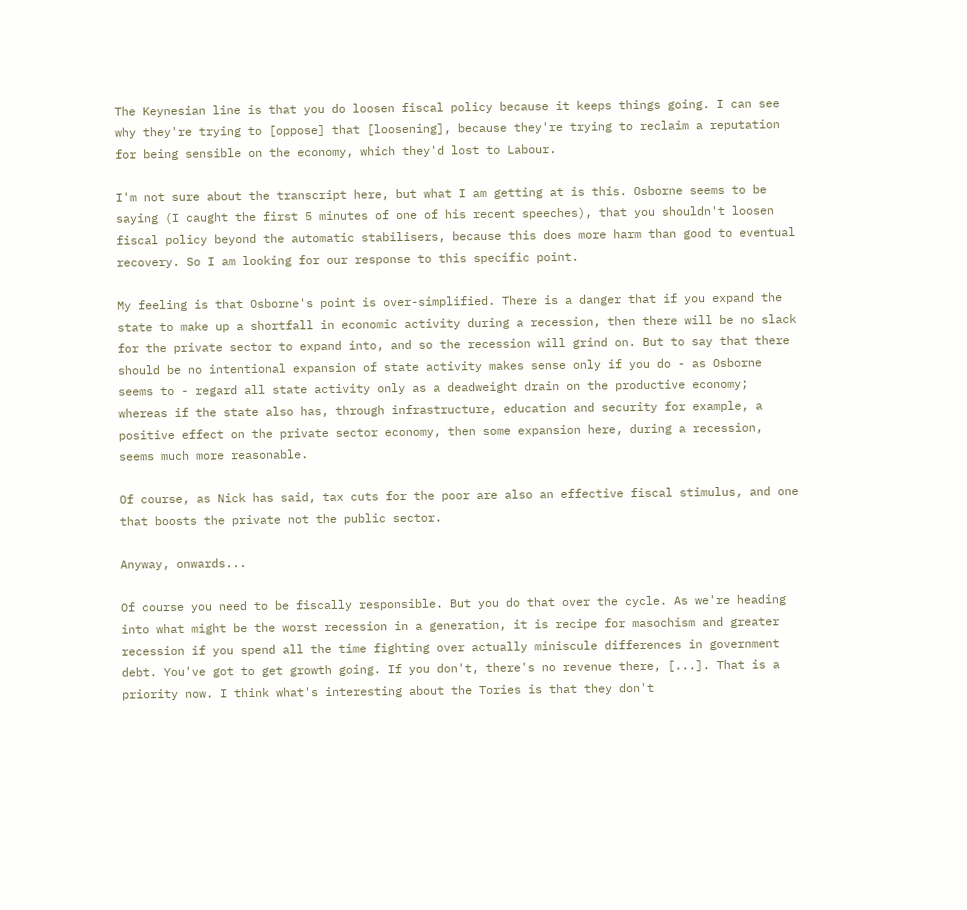The Keynesian line is that you do loosen fiscal policy because it keeps things going. I can see why they're trying to [oppose] that [loosening], because they're trying to reclaim a reputation for being sensible on the economy, which they'd lost to Labour.

I'm not sure about the transcript here, but what I am getting at is this. Osborne seems to be saying (I caught the first 5 minutes of one of his recent speeches), that you shouldn't loosen fiscal policy beyond the automatic stabilisers, because this does more harm than good to eventual recovery. So I am looking for our response to this specific point.

My feeling is that Osborne's point is over-simplified. There is a danger that if you expand the state to make up a shortfall in economic activity during a recession, then there will be no slack for the private sector to expand into, and so the recession will grind on. But to say that there should be no intentional expansion of state activity makes sense only if you do - as Osborne seems to - regard all state activity only as a deadweight drain on the productive economy; whereas if the state also has, through infrastructure, education and security for example, a positive effect on the private sector economy, then some expansion here, during a recession, seems much more reasonable.

Of course, as Nick has said, tax cuts for the poor are also an effective fiscal stimulus, and one that boosts the private not the public sector.

Anyway, onwards...

Of course you need to be fiscally responsible. But you do that over the cycle. As we're heading into what might be the worst recession in a generation, it is recipe for masochism and greater recession if you spend all the time fighting over actually miniscule differences in government debt. You've got to get growth going. If you don't, there's no revenue there, [...]. That is a priority now. I think what's interesting about the Tories is that they don't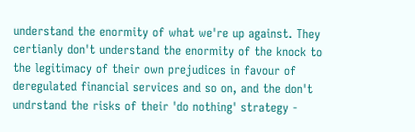understand the enormity of what we're up against. They certianly don't understand the enormity of the knock to the legitimacy of their own prejudices in favour of deregulated financial services and so on, and the don't undrstand the risks of their 'do nothing' strategy -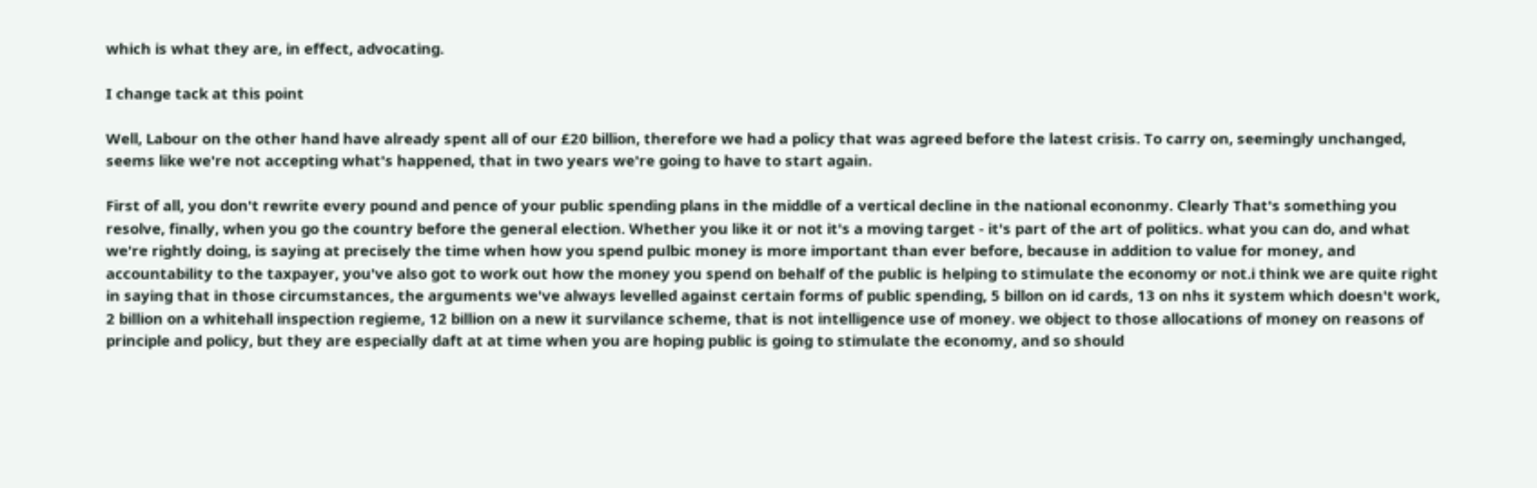which is what they are, in effect, advocating.

I change tack at this point

Well, Labour on the other hand have already spent all of our £20 billion, therefore we had a policy that was agreed before the latest crisis. To carry on, seemingly unchanged, seems like we're not accepting what's happened, that in two years we're going to have to start again.

First of all, you don't rewrite every pound and pence of your public spending plans in the middle of a vertical decline in the national econonmy. Clearly That's something you resolve, finally, when you go the country before the general election. Whether you like it or not it's a moving target - it's part of the art of politics. what you can do, and what we're rightly doing, is saying at precisely the time when how you spend pulbic money is more important than ever before, because in addition to value for money, and accountability to the taxpayer, you've also got to work out how the money you spend on behalf of the public is helping to stimulate the economy or not.i think we are quite right in saying that in those circumstances, the arguments we've always levelled against certain forms of public spending, 5 billon on id cards, 13 on nhs it system which doesn't work, 2 billion on a whitehall inspection regieme, 12 billion on a new it survilance scheme, that is not intelligence use of money. we object to those allocations of money on reasons of principle and policy, but they are especially daft at at time when you are hoping public is going to stimulate the economy, and so should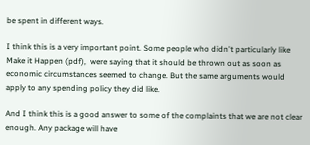be spent in different ways.

I think this is a very important point. Some people who didn't particularly like Make it Happen (pdf),  were saying that it should be thrown out as soon as economic circumstances seemed to change. But the same arguments would apply to any spending policy they did like.

And I think this is a good answer to some of the complaints that we are not clear enough. Any package will have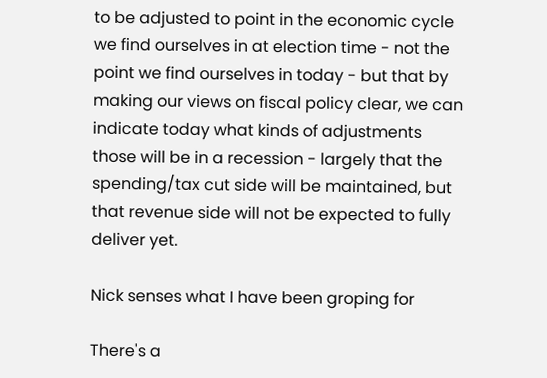to be adjusted to point in the economic cycle we find ourselves in at election time - not the point we find ourselves in today - but that by making our views on fiscal policy clear, we can indicate today what kinds of adjustments those will be in a recession - largely that the spending/tax cut side will be maintained, but that revenue side will not be expected to fully deliver yet.

Nick senses what I have been groping for

There's a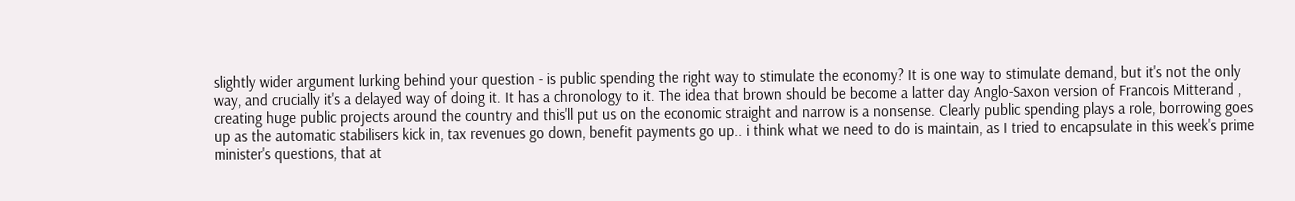slightly wider argument lurking behind your question - is public spending the right way to stimulate the economy? It is one way to stimulate demand, but it's not the only way, and crucially it's a delayed way of doing it. It has a chronology to it. The idea that brown should be become a latter day Anglo-Saxon version of Francois Mitterand , creating huge public projects around the country and this'll put us on the economic straight and narrow is a nonsense. Clearly public spending plays a role, borrowing goes up as the automatic stabilisers kick in, tax revenues go down, benefit payments go up.. i think what we need to do is maintain, as I tried to encapsulate in this week's prime minister's questions, that at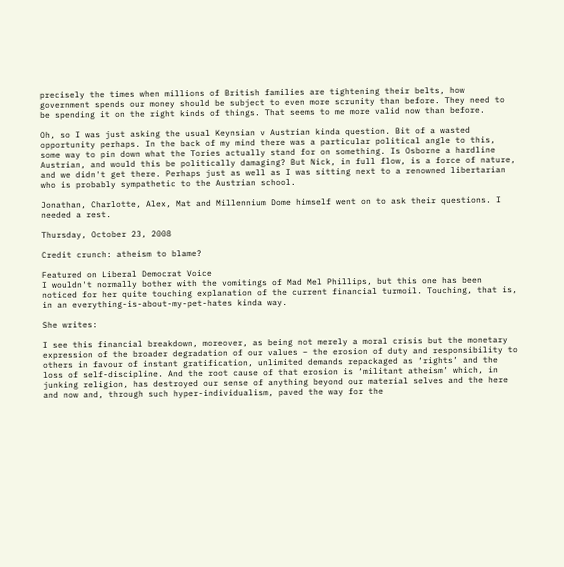precisely the times when millions of British families are tightening their belts, how government spends our money should be subject to even more scrunity than before. They need to be spending it on the right kinds of things. That seems to me more valid now than before.

Oh, so I was just asking the usual Keynsian v Austrian kinda question. Bit of a wasted opportunity perhaps. In the back of my mind there was a particular political angle to this, some way to pin down what the Tories actually stand for on something. Is Osborne a hardline Austrian, and would this be politically damaging? But Nick, in full flow, is a force of nature, and we didn't get there. Perhaps just as well as I was sitting next to a renowned libertarian who is probably sympathetic to the Austrian school.

Jonathan, Charlotte, Alex, Mat and Millennium Dome himself went on to ask their questions. I needed a rest.

Thursday, October 23, 2008

Credit crunch: atheism to blame?

Featured on Liberal Democrat Voice
I wouldn't normally bother with the vomitings of Mad Mel Phillips, but this one has been noticed for her quite touching explanation of the current financial turmoil. Touching, that is, in an everything-is-about-my-pet-hates kinda way.

She writes:

I see this financial breakdown, moreover, as being not merely a moral crisis but the monetary expression of the broader degradation of our values – the erosion of duty and responsibility to others in favour of instant gratification, unlimited demands repackaged as ‘rights’ and the loss of self-discipline. And the root cause of that erosion is ‘militant atheism’ which, in junking religion, has destroyed our sense of anything beyond our material selves and the here and now and, through such hyper-individualism, paved the way for the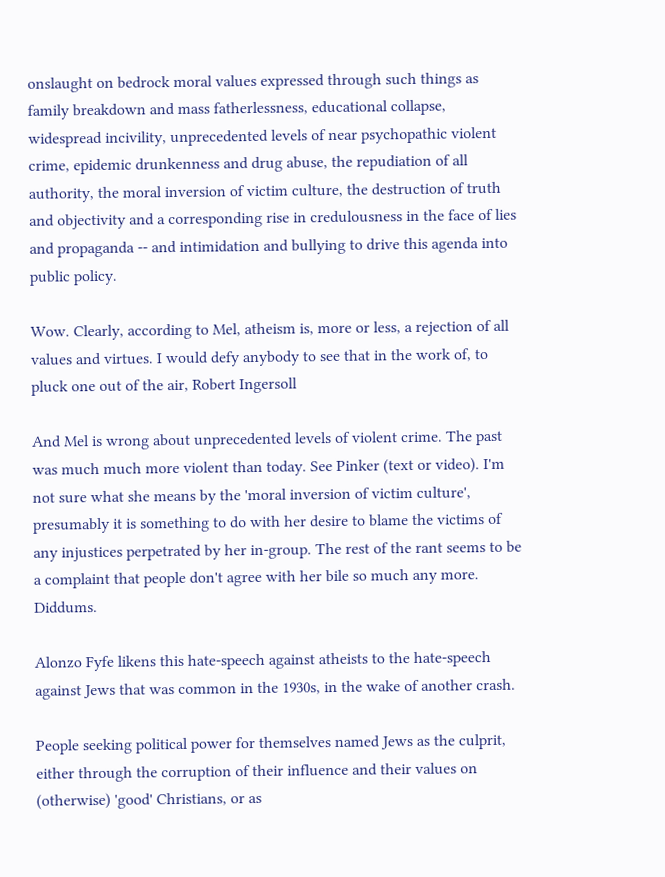onslaught on bedrock moral values expressed through such things as family breakdown and mass fatherlessness, educational collapse, widespread incivility, unprecedented levels of near psychopathic violent crime, epidemic drunkenness and drug abuse, the repudiation of all authority, the moral inversion of victim culture, the destruction of truth and objectivity and a corresponding rise in credulousness in the face of lies and propaganda -- and intimidation and bullying to drive this agenda into public policy.

Wow. Clearly, according to Mel, atheism is, more or less, a rejection of all values and virtues. I would defy anybody to see that in the work of, to pluck one out of the air, Robert Ingersoll

And Mel is wrong about unprecedented levels of violent crime. The past was much much more violent than today. See Pinker (text or video). I'm not sure what she means by the 'moral inversion of victim culture', presumably it is something to do with her desire to blame the victims of any injustices perpetrated by her in-group. The rest of the rant seems to be a complaint that people don't agree with her bile so much any more. Diddums.

Alonzo Fyfe likens this hate-speech against atheists to the hate-speech against Jews that was common in the 1930s, in the wake of another crash.

People seeking political power for themselves named Jews as the culprit, either through the corruption of their influence and their values on (otherwise) 'good' Christians, or as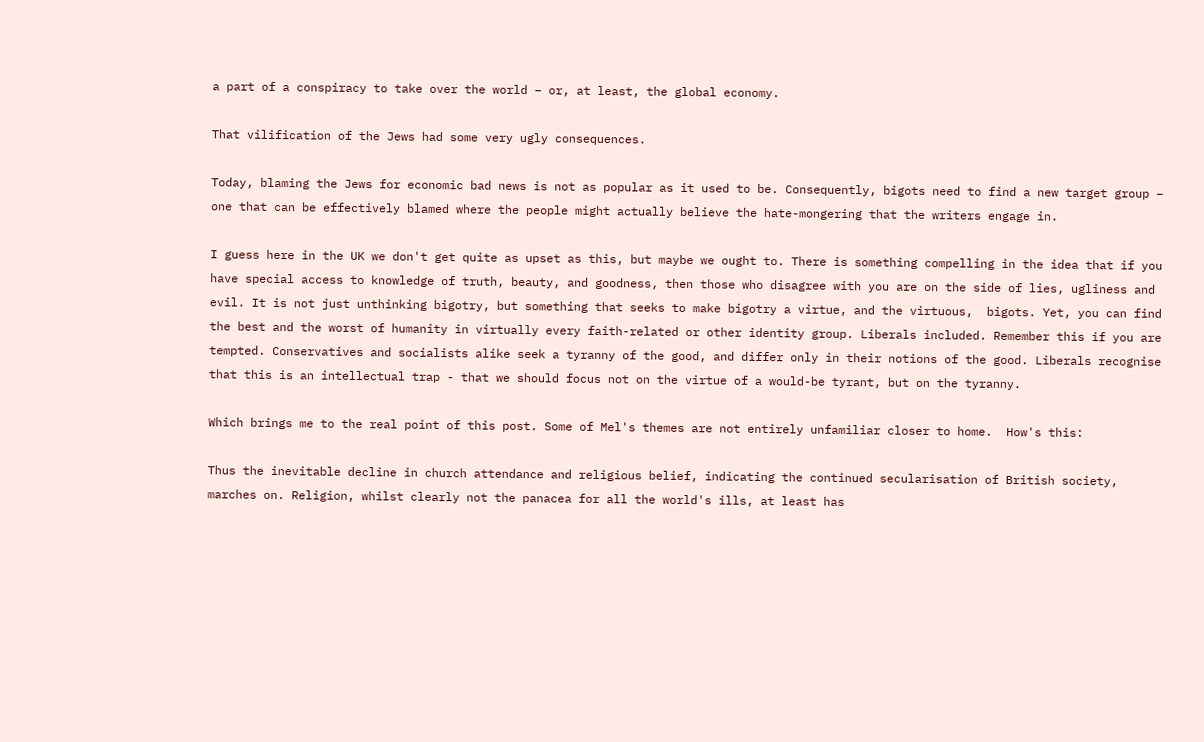a part of a conspiracy to take over the world – or, at least, the global economy.

That vilification of the Jews had some very ugly consequences.

Today, blaming the Jews for economic bad news is not as popular as it used to be. Consequently, bigots need to find a new target group – one that can be effectively blamed where the people might actually believe the hate-mongering that the writers engage in.

I guess here in the UK we don't get quite as upset as this, but maybe we ought to. There is something compelling in the idea that if you have special access to knowledge of truth, beauty, and goodness, then those who disagree with you are on the side of lies, ugliness and evil. It is not just unthinking bigotry, but something that seeks to make bigotry a virtue, and the virtuous,  bigots. Yet, you can find the best and the worst of humanity in virtually every faith-related or other identity group. Liberals included. Remember this if you are tempted. Conservatives and socialists alike seek a tyranny of the good, and differ only in their notions of the good. Liberals recognise that this is an intellectual trap - that we should focus not on the virtue of a would-be tyrant, but on the tyranny.

Which brings me to the real point of this post. Some of Mel's themes are not entirely unfamiliar closer to home.  How's this:

Thus the inevitable decline in church attendance and religious belief, indicating the continued secularisation of British society, marches on. Religion, whilst clearly not the panacea for all the world's ills, at least has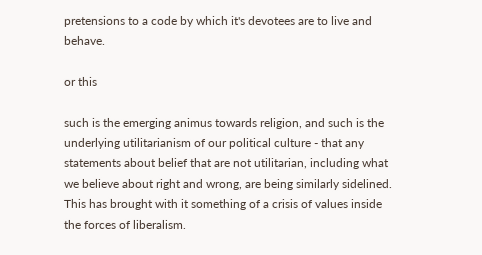pretensions to a code by which it's devotees are to live and behave.

or this

such is the emerging animus towards religion, and such is the underlying utilitarianism of our political culture - that any statements about belief that are not utilitarian, including what we believe about right and wrong, are being similarly sidelined. This has brought with it something of a crisis of values inside the forces of liberalism.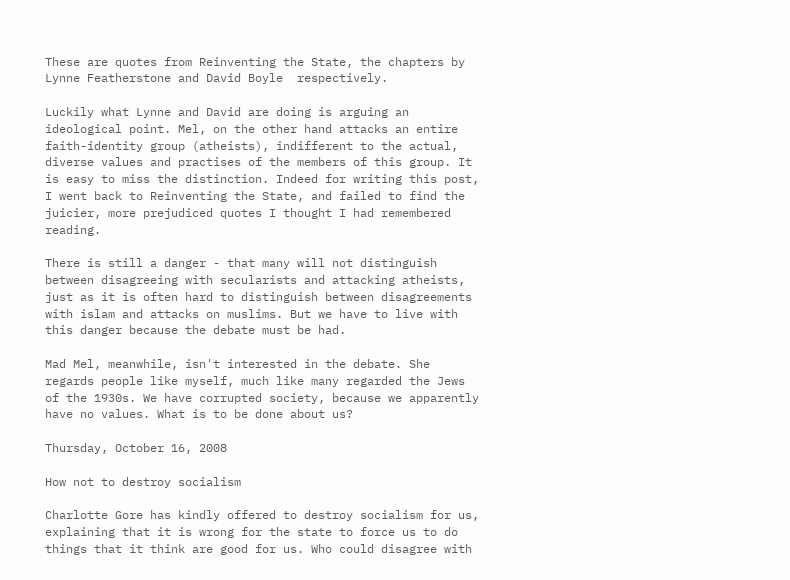These are quotes from Reinventing the State, the chapters by Lynne Featherstone and David Boyle  respectively.

Luckily what Lynne and David are doing is arguing an ideological point. Mel, on the other hand attacks an entire faith-identity group (atheists), indifferent to the actual, diverse values and practises of the members of this group. It is easy to miss the distinction. Indeed for writing this post, I went back to Reinventing the State, and failed to find the juicier, more prejudiced quotes I thought I had remembered reading.

There is still a danger - that many will not distinguish between disagreeing with secularists and attacking atheists, just as it is often hard to distinguish between disagreements with islam and attacks on muslims. But we have to live with this danger because the debate must be had.

Mad Mel, meanwhile, isn't interested in the debate. She regards people like myself, much like many regarded the Jews of the 1930s. We have corrupted society, because we apparently have no values. What is to be done about us?

Thursday, October 16, 2008

How not to destroy socialism

Charlotte Gore has kindly offered to destroy socialism for us, explaining that it is wrong for the state to force us to do things that it think are good for us. Who could disagree with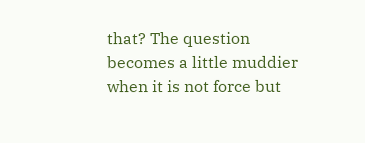that? The question becomes a little muddier when it is not force but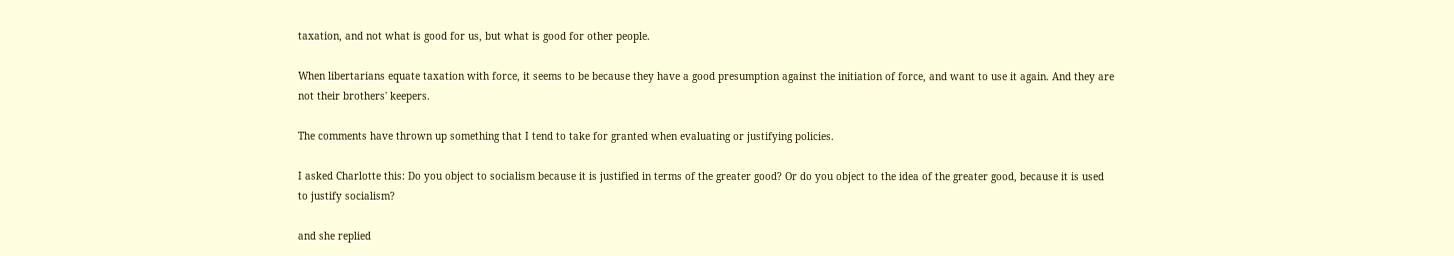taxation, and not what is good for us, but what is good for other people.

When libertarians equate taxation with force, it seems to be because they have a good presumption against the initiation of force, and want to use it again. And they are not their brothers' keepers.

The comments have thrown up something that I tend to take for granted when evaluating or justifying policies.

I asked Charlotte this: Do you object to socialism because it is justified in terms of the greater good? Or do you object to the idea of the greater good, because it is used to justify socialism?

and she replied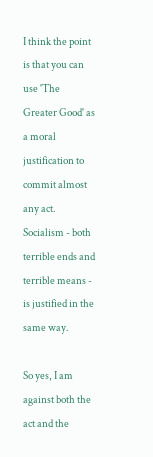I think the point is that you can use 'The Greater Good' as a moral justification to commit almost any act. Socialism - both terrible ends and terrible means - is justified in the same way.

So yes, I am against both the act and the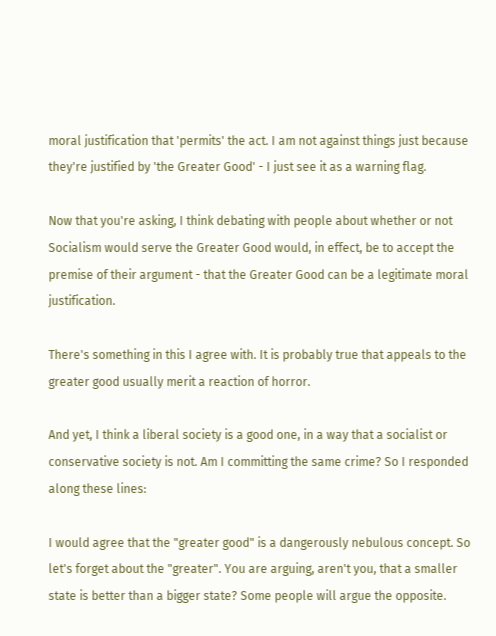moral justification that 'permits' the act. I am not against things just because they're justified by 'the Greater Good' - I just see it as a warning flag.

Now that you're asking, I think debating with people about whether or not Socialism would serve the Greater Good would, in effect, be to accept the premise of their argument - that the Greater Good can be a legitimate moral justification.

There's something in this I agree with. It is probably true that appeals to the greater good usually merit a reaction of horror.

And yet, I think a liberal society is a good one, in a way that a socialist or conservative society is not. Am I committing the same crime? So I responded along these lines:

I would agree that the "greater good" is a dangerously nebulous concept. So let's forget about the "greater". You are arguing, aren't you, that a smaller state is better than a bigger state? Some people will argue the opposite.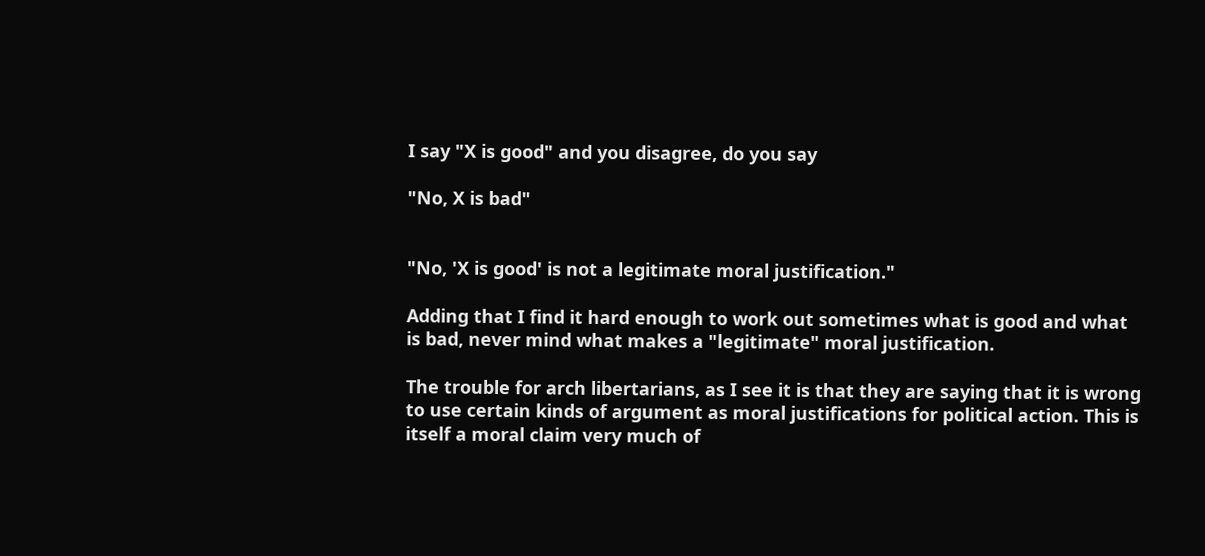I say "X is good" and you disagree, do you say

"No, X is bad"


"No, 'X is good' is not a legitimate moral justification."

Adding that I find it hard enough to work out sometimes what is good and what is bad, never mind what makes a "legitimate" moral justification.

The trouble for arch libertarians, as I see it is that they are saying that it is wrong to use certain kinds of argument as moral justifications for political action. This is itself a moral claim very much of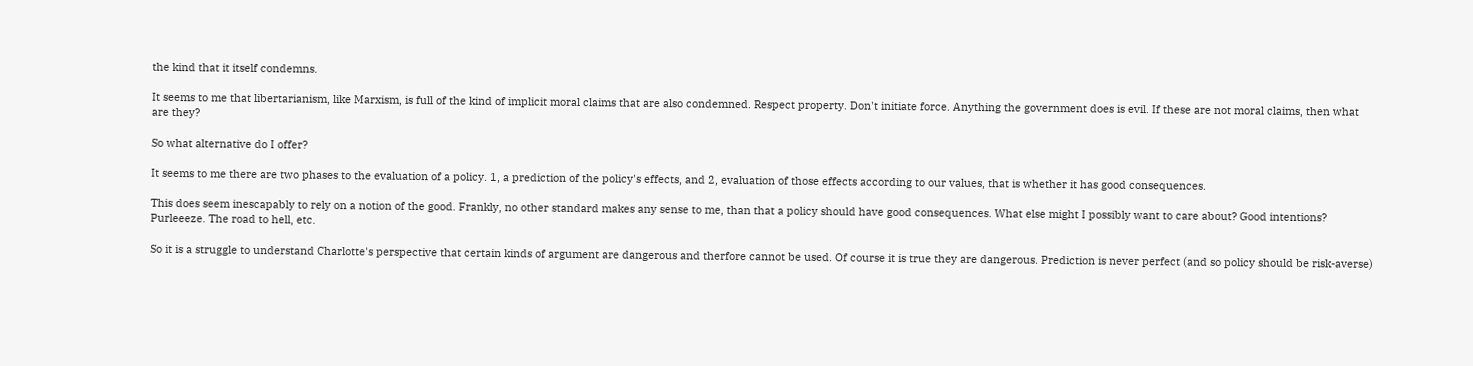the kind that it itself condemns.

It seems to me that libertarianism, like Marxism, is full of the kind of implicit moral claims that are also condemned. Respect property. Don't initiate force. Anything the government does is evil. If these are not moral claims, then what are they?

So what alternative do I offer?

It seems to me there are two phases to the evaluation of a policy. 1, a prediction of the policy's effects, and 2, evaluation of those effects according to our values, that is whether it has good consequences.

This does seem inescapably to rely on a notion of the good. Frankly, no other standard makes any sense to me, than that a policy should have good consequences. What else might I possibly want to care about? Good intentions? Purleeeze. The road to hell, etc.

So it is a struggle to understand Charlotte's perspective that certain kinds of argument are dangerous and therfore cannot be used. Of course it is true they are dangerous. Prediction is never perfect (and so policy should be risk-averse)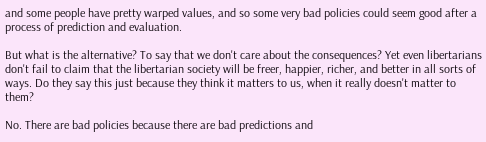and some people have pretty warped values, and so some very bad policies could seem good after a process of prediction and evaluation.

But what is the alternative? To say that we don't care about the consequences? Yet even libertarians don't fail to claim that the libertarian society will be freer, happier, richer, and better in all sorts of ways. Do they say this just because they think it matters to us, when it really doesn't matter to them?

No. There are bad policies because there are bad predictions and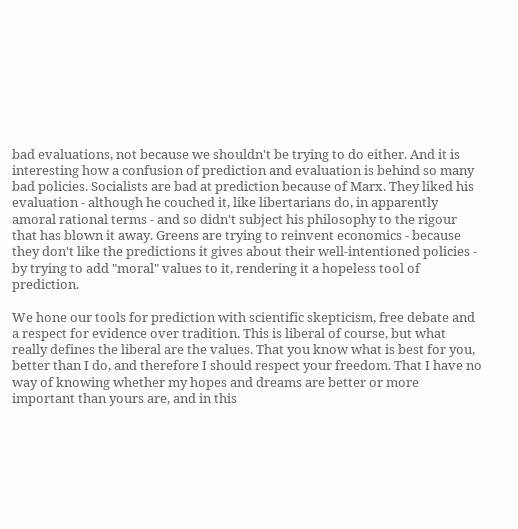bad evaluations, not because we shouldn't be trying to do either. And it is interesting how a confusion of prediction and evaluation is behind so many bad policies. Socialists are bad at prediction because of Marx. They liked his evaluation - although he couched it, like libertarians do, in apparently amoral rational terms - and so didn't subject his philosophy to the rigour that has blown it away. Greens are trying to reinvent economics - because they don't like the predictions it gives about their well-intentioned policies - by trying to add "moral" values to it, rendering it a hopeless tool of prediction.

We hone our tools for prediction with scientific skepticism, free debate and a respect for evidence over tradition. This is liberal of course, but what really defines the liberal are the values. That you know what is best for you, better than I do, and therefore I should respect your freedom. That I have no way of knowing whether my hopes and dreams are better or more important than yours are, and in this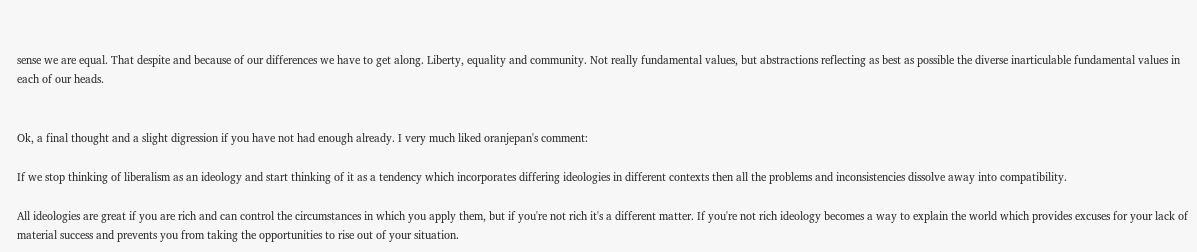sense we are equal. That despite and because of our differences we have to get along. Liberty, equality and community. Not really fundamental values, but abstractions reflecting as best as possible the diverse inarticulable fundamental values in each of our heads.


Ok, a final thought and a slight digression if you have not had enough already. I very much liked oranjepan's comment:

If we stop thinking of liberalism as an ideology and start thinking of it as a tendency which incorporates differing ideologies in different contexts then all the problems and inconsistencies dissolve away into compatibility.

All ideologies are great if you are rich and can control the circumstances in which you apply them, but if you're not rich it's a different matter. If you're not rich ideology becomes a way to explain the world which provides excuses for your lack of material success and prevents you from taking the opportunities to rise out of your situation.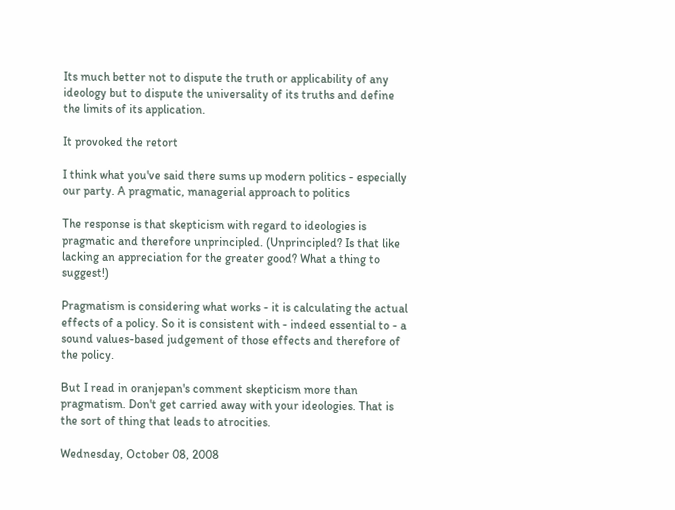Its much better not to dispute the truth or applicability of any ideology but to dispute the universality of its truths and define the limits of its application.

It provoked the retort

I think what you've said there sums up modern politics - especially our party. A pragmatic, managerial approach to politics

The response is that skepticism with regard to ideologies is pragmatic and therefore unprincipled. (Unprincipled? Is that like lacking an appreciation for the greater good? What a thing to suggest!)

Pragmatism is considering what works - it is calculating the actual effects of a policy. So it is consistent with - indeed essential to - a sound values-based judgement of those effects and therefore of the policy.

But I read in oranjepan's comment skepticism more than pragmatism. Don't get carried away with your ideologies. That is the sort of thing that leads to atrocities.

Wednesday, October 08, 2008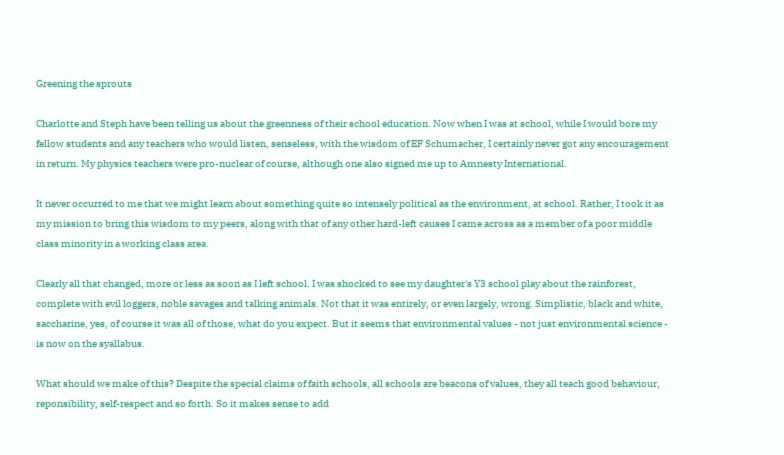Greening the sprouts

Charlotte and Steph have been telling us about the greenness of their school education. Now when I was at school, while I would bore my fellow students and any teachers who would listen, senseless, with the wisdom of EF Schumacher, I certainly never got any encouragement in return. My physics teachers were pro-nuclear of course, although one also signed me up to Amnesty International.

It never occurred to me that we might learn about something quite so intensely political as the environment, at school. Rather, I took it as my mission to bring this wisdom to my peers, along with that of any other hard-left causes I came across as a member of a poor middle class minority in a working class area.

Clearly all that changed, more or less as soon as I left school. I was shocked to see my daughter's Y3 school play about the rainforest, complete with evil loggers, noble savages and talking animals. Not that it was entirely, or even largely, wrong. Simplistic, black and white, saccharine, yes, of course it was all of those, what do you expect. But it seems that environmental values - not just environmental science - is now on the syallabus.

What should we make of this? Despite the special claims of faith schools, all schools are beacons of values, they all teach good behaviour, reponsibility, self-respect and so forth. So it makes sense to add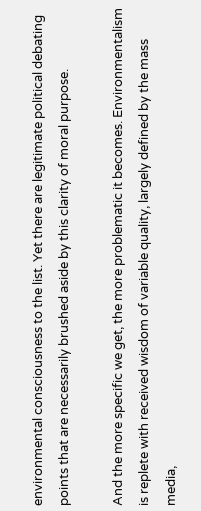environmental consciousness to the list. Yet there are legitimate political debating points that are necessarily brushed aside by this clarity of moral purpose.

And the more specific we get, the more problematic it becomes. Environmentalism is replete with received wisdom of variable quality, largely defined by the mass media,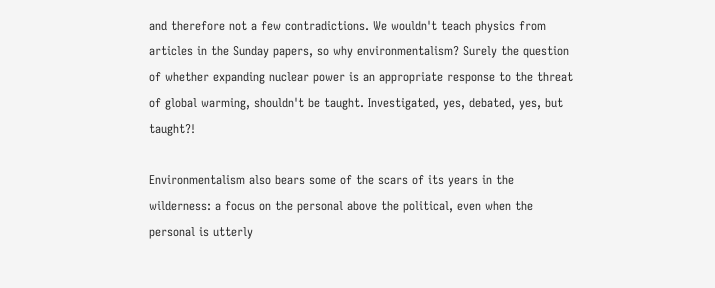and therefore not a few contradictions. We wouldn't teach physics from articles in the Sunday papers, so why environmentalism? Surely the question of whether expanding nuclear power is an appropriate response to the threat of global warming, shouldn't be taught. Investigated, yes, debated, yes, but taught?!

Environmentalism also bears some of the scars of its years in the wilderness: a focus on the personal above the political, even when the personal is utterly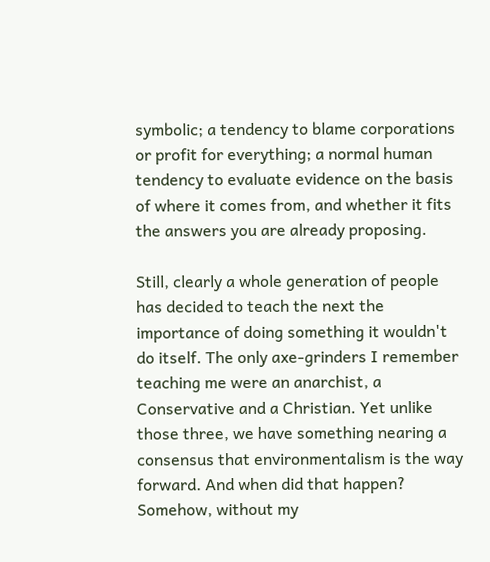symbolic; a tendency to blame corporations or profit for everything; a normal human tendency to evaluate evidence on the basis of where it comes from, and whether it fits the answers you are already proposing.

Still, clearly a whole generation of people has decided to teach the next the importance of doing something it wouldn't do itself. The only axe-grinders I remember teaching me were an anarchist, a Conservative and a Christian. Yet unlike those three, we have something nearing a consensus that environmentalism is the way forward. And when did that happen? Somehow, without my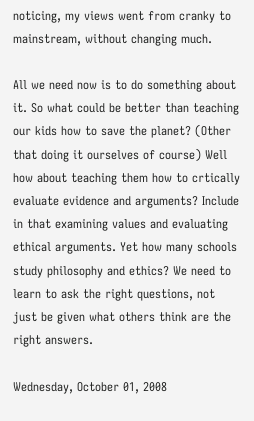noticing, my views went from cranky to mainstream, without changing much.

All we need now is to do something about it. So what could be better than teaching our kids how to save the planet? (Other that doing it ourselves of course) Well how about teaching them how to crtically evaluate evidence and arguments? Include in that examining values and evaluating ethical arguments. Yet how many schools study philosophy and ethics? We need to learn to ask the right questions, not just be given what others think are the right answers.

Wednesday, October 01, 2008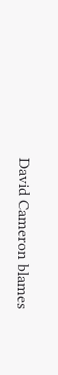David Cameron blames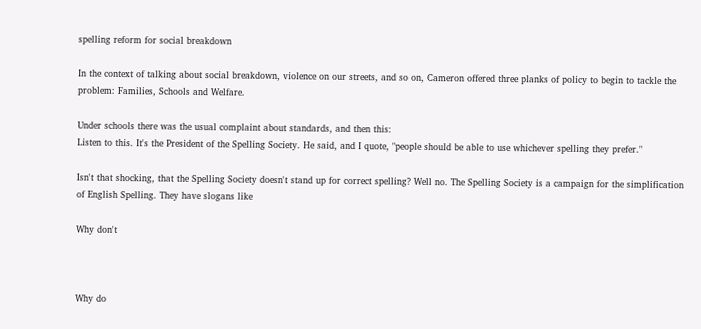spelling reform for social breakdown

In the context of talking about social breakdown, violence on our streets, and so on, Cameron offered three planks of policy to begin to tackle the problem: Families, Schools and Welfare.

Under schools there was the usual complaint about standards, and then this:
Listen to this. It's the President of the Spelling Society. He said, and I quote, "people should be able to use whichever spelling they prefer."

Isn't that shocking, that the Spelling Society doesn't stand up for correct spelling? Well no. The Spelling Society is a campaign for the simplification of English Spelling. They have slogans like

Why don't



Why do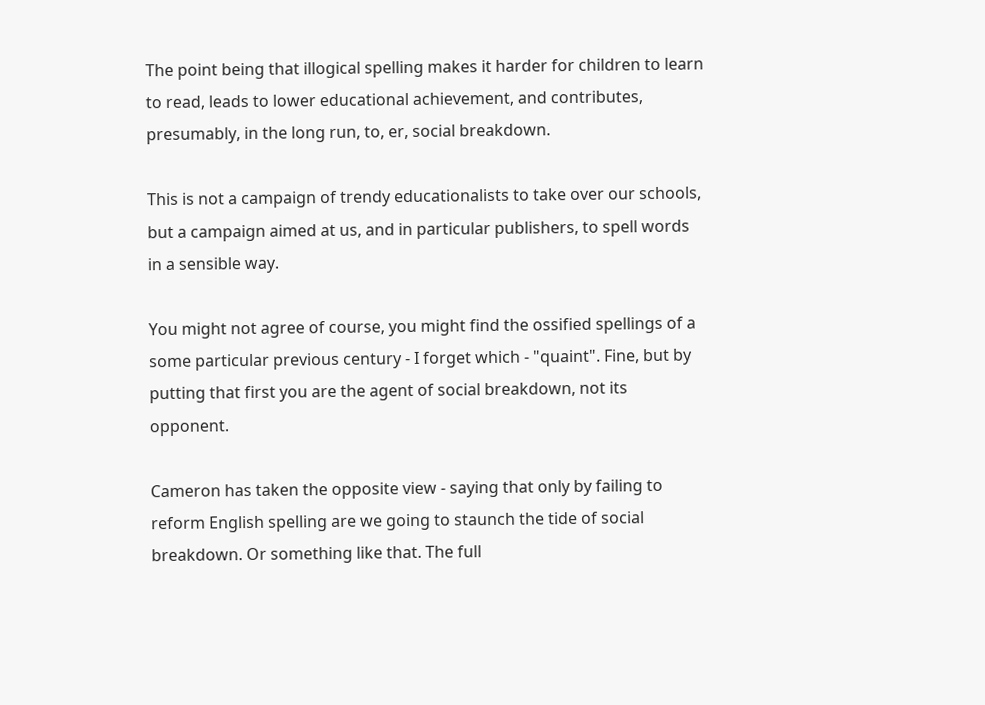The point being that illogical spelling makes it harder for children to learn to read, leads to lower educational achievement, and contributes, presumably, in the long run, to, er, social breakdown.

This is not a campaign of trendy educationalists to take over our schools, but a campaign aimed at us, and in particular publishers, to spell words in a sensible way.

You might not agree of course, you might find the ossified spellings of a some particular previous century - I forget which - "quaint". Fine, but by putting that first you are the agent of social breakdown, not its opponent.

Cameron has taken the opposite view - saying that only by failing to reform English spelling are we going to staunch the tide of social breakdown. Or something like that. The full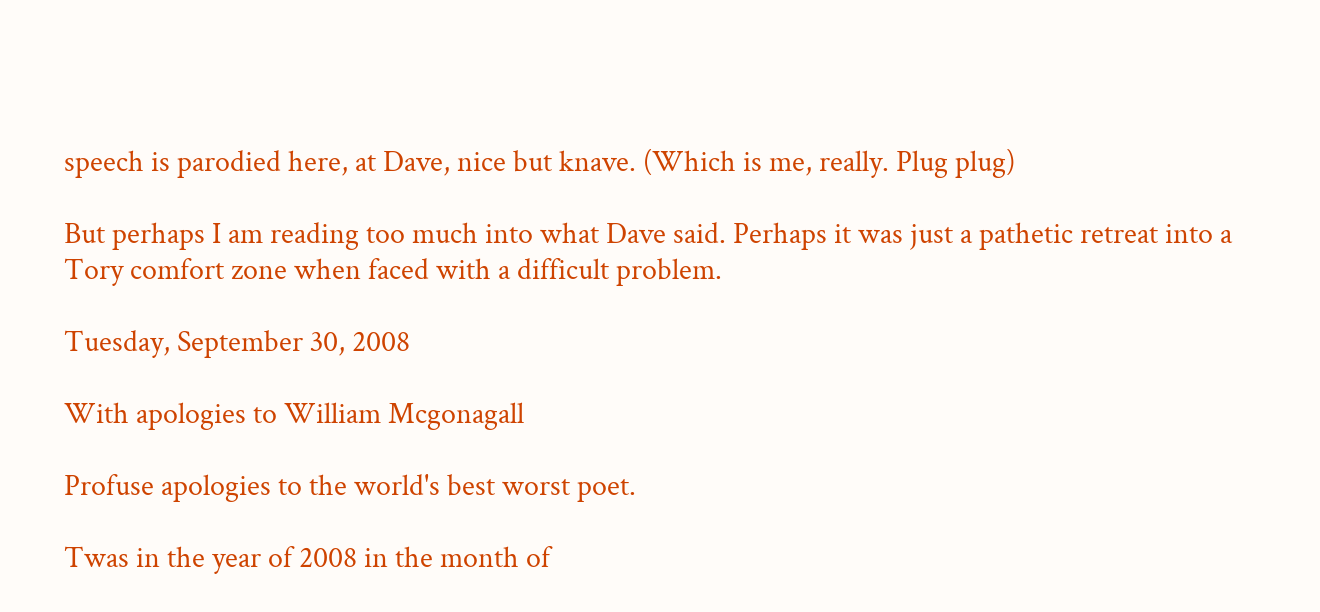speech is parodied here, at Dave, nice but knave. (Which is me, really. Plug plug)

But perhaps I am reading too much into what Dave said. Perhaps it was just a pathetic retreat into a Tory comfort zone when faced with a difficult problem.

Tuesday, September 30, 2008

With apologies to William Mcgonagall

Profuse apologies to the world's best worst poet.

Twas in the year of 2008 in the month of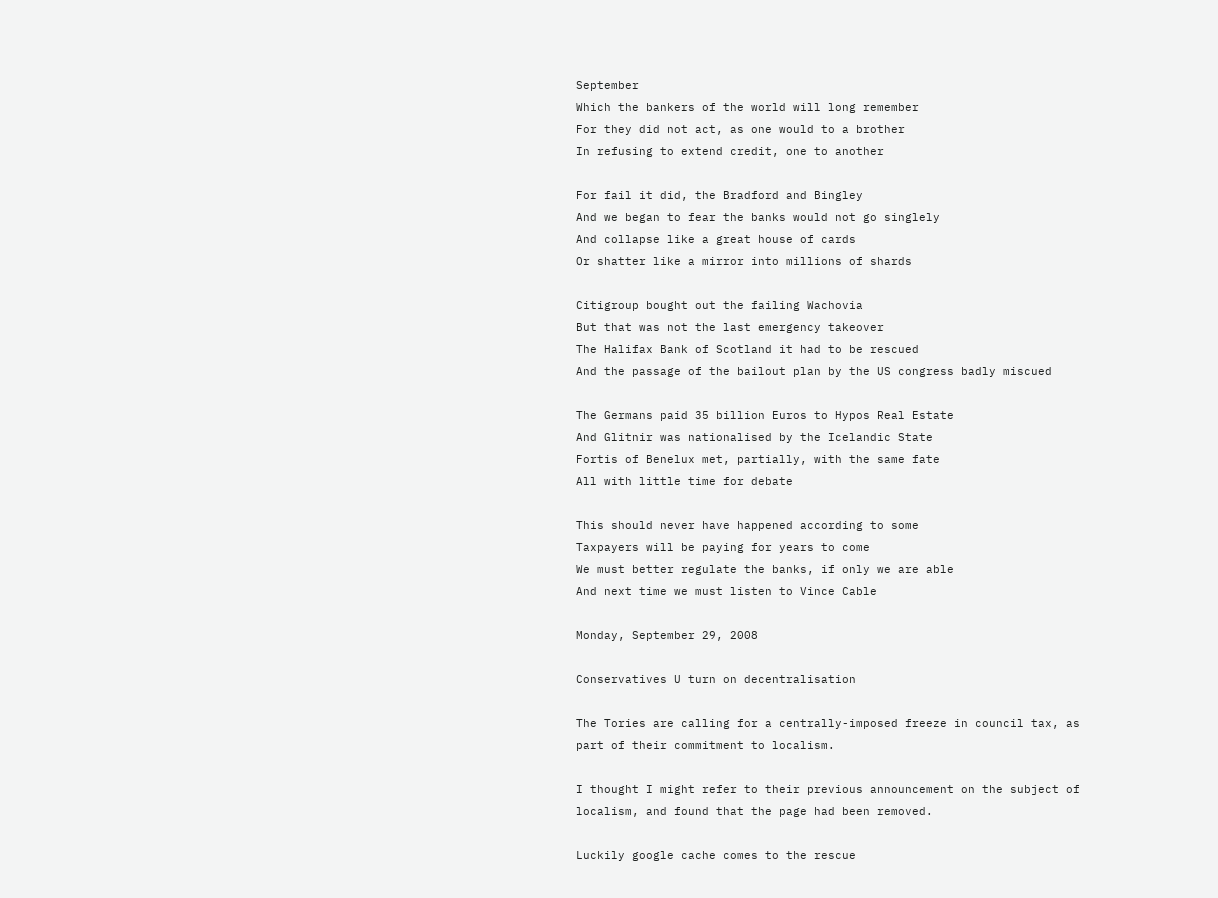September
Which the bankers of the world will long remember
For they did not act, as one would to a brother
In refusing to extend credit, one to another

For fail it did, the Bradford and Bingley
And we began to fear the banks would not go singlely
And collapse like a great house of cards
Or shatter like a mirror into millions of shards

Citigroup bought out the failing Wachovia
But that was not the last emergency takeover
The Halifax Bank of Scotland it had to be rescued
And the passage of the bailout plan by the US congress badly miscued

The Germans paid 35 billion Euros to Hypos Real Estate
And Glitnir was nationalised by the Icelandic State
Fortis of Benelux met, partially, with the same fate
All with little time for debate

This should never have happened according to some
Taxpayers will be paying for years to come
We must better regulate the banks, if only we are able
And next time we must listen to Vince Cable

Monday, September 29, 2008

Conservatives U turn on decentralisation

The Tories are calling for a centrally-imposed freeze in council tax, as part of their commitment to localism.

I thought I might refer to their previous announcement on the subject of localism, and found that the page had been removed.

Luckily google cache comes to the rescue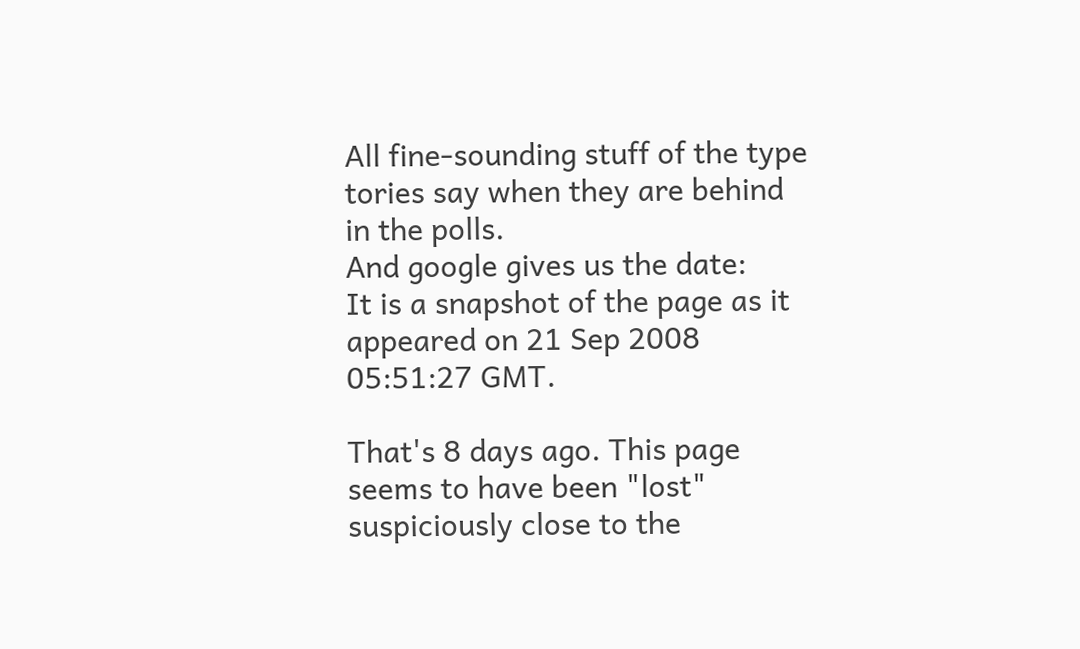All fine-sounding stuff of the type tories say when they are behind in the polls.
And google gives us the date:
It is a snapshot of the page as it appeared on 21 Sep 2008 05:51:27 GMT.

That's 8 days ago. This page seems to have been "lost" suspiciously close to the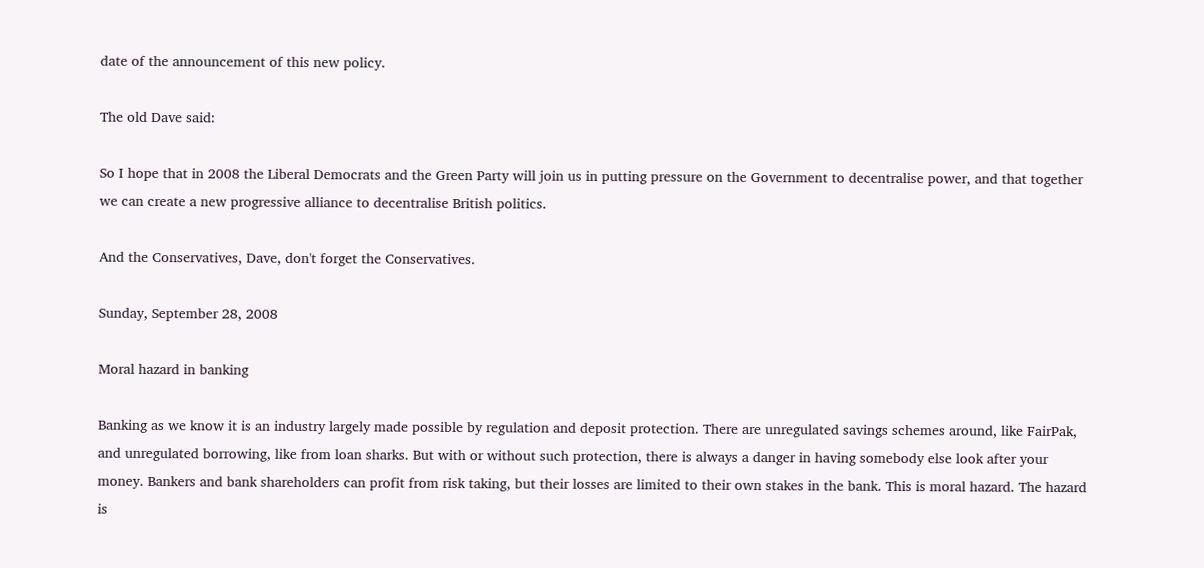date of the announcement of this new policy.

The old Dave said:

So I hope that in 2008 the Liberal Democrats and the Green Party will join us in putting pressure on the Government to decentralise power, and that together we can create a new progressive alliance to decentralise British politics.

And the Conservatives, Dave, don't forget the Conservatives.

Sunday, September 28, 2008

Moral hazard in banking

Banking as we know it is an industry largely made possible by regulation and deposit protection. There are unregulated savings schemes around, like FairPak, and unregulated borrowing, like from loan sharks. But with or without such protection, there is always a danger in having somebody else look after your money. Bankers and bank shareholders can profit from risk taking, but their losses are limited to their own stakes in the bank. This is moral hazard. The hazard is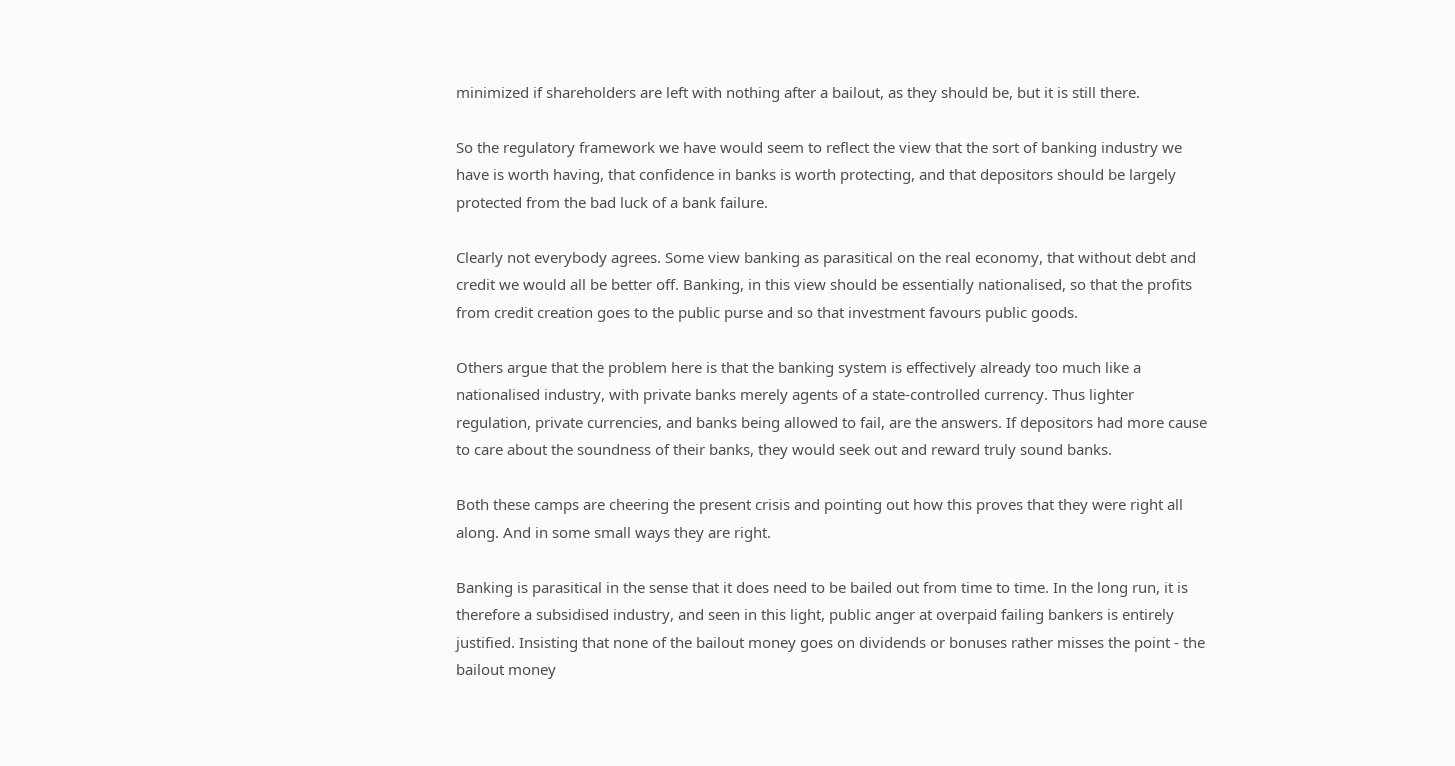minimized if shareholders are left with nothing after a bailout, as they should be, but it is still there.

So the regulatory framework we have would seem to reflect the view that the sort of banking industry we have is worth having, that confidence in banks is worth protecting, and that depositors should be largely protected from the bad luck of a bank failure.

Clearly not everybody agrees. Some view banking as parasitical on the real economy, that without debt and credit we would all be better off. Banking, in this view should be essentially nationalised, so that the profits from credit creation goes to the public purse and so that investment favours public goods.

Others argue that the problem here is that the banking system is effectively already too much like a nationalised industry, with private banks merely agents of a state-controlled currency. Thus lighter regulation, private currencies, and banks being allowed to fail, are the answers. If depositors had more cause to care about the soundness of their banks, they would seek out and reward truly sound banks.

Both these camps are cheering the present crisis and pointing out how this proves that they were right all along. And in some small ways they are right.

Banking is parasitical in the sense that it does need to be bailed out from time to time. In the long run, it is therefore a subsidised industry, and seen in this light, public anger at overpaid failing bankers is entirely justified. Insisting that none of the bailout money goes on dividends or bonuses rather misses the point - the bailout money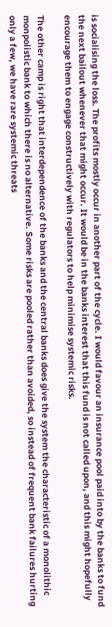is socialising the loss. The profits mostly occur in another part of the cycle. I would favour an insurance pool paid into by the banks to fund the next bailout whenever that might occur. It would be in the banks interest that this fund is not called upon, and this might hopefully encourage them to engage constructively with regulators to help minimise systemic risks.

The other camp is right that interdependence of the banks and the central banks does give the system the characteristic of a monolithic monpolistic bank to which there is no alternative. Some risks are pooled rather than avoided, so instead of frequent bank failures hurting only a few, we have rare systemic threats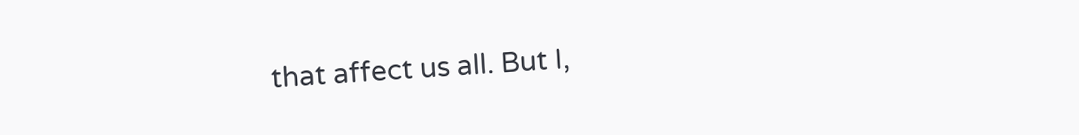that affect us all. But I,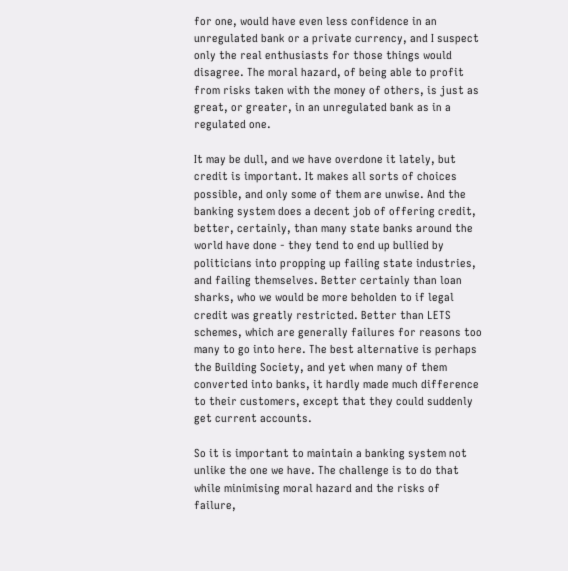for one, would have even less confidence in an unregulated bank or a private currency, and I suspect only the real enthusiasts for those things would disagree. The moral hazard, of being able to profit from risks taken with the money of others, is just as great, or greater, in an unregulated bank as in a regulated one.

It may be dull, and we have overdone it lately, but credit is important. It makes all sorts of choices possible, and only some of them are unwise. And the banking system does a decent job of offering credit, better, certainly, than many state banks around the world have done - they tend to end up bullied by politicians into propping up failing state industries, and failing themselves. Better certainly than loan sharks, who we would be more beholden to if legal credit was greatly restricted. Better than LETS schemes, which are generally failures for reasons too many to go into here. The best alternative is perhaps the Building Society, and yet when many of them converted into banks, it hardly made much difference to their customers, except that they could suddenly get current accounts.

So it is important to maintain a banking system not unlike the one we have. The challenge is to do that while minimising moral hazard and the risks of failure,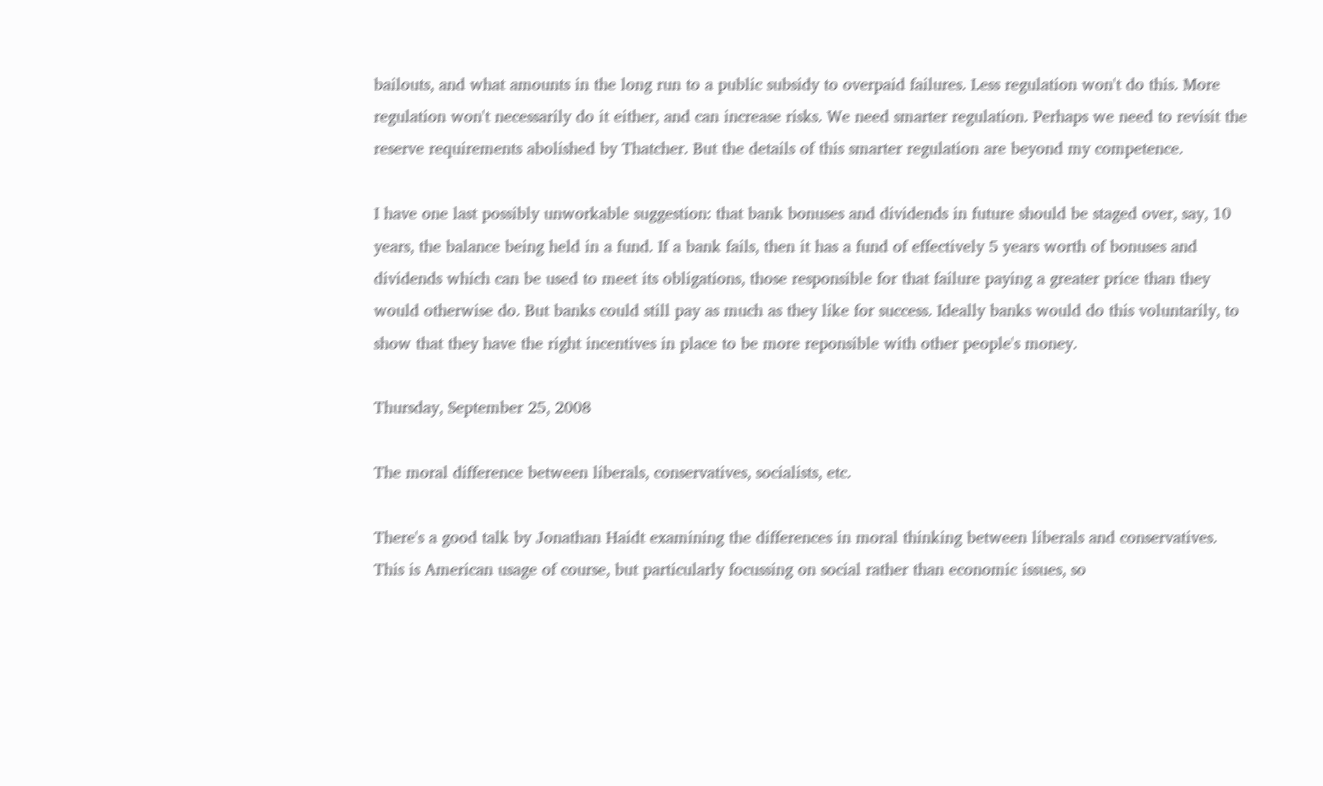bailouts, and what amounts in the long run to a public subsidy to overpaid failures. Less regulation won't do this. More regulation won't necessarily do it either, and can increase risks. We need smarter regulation. Perhaps we need to revisit the reserve requirements abolished by Thatcher. But the details of this smarter regulation are beyond my competence.

I have one last possibly unworkable suggestion: that bank bonuses and dividends in future should be staged over, say, 10 years, the balance being held in a fund. If a bank fails, then it has a fund of effectively 5 years worth of bonuses and dividends which can be used to meet its obligations, those responsible for that failure paying a greater price than they would otherwise do. But banks could still pay as much as they like for success. Ideally banks would do this voluntarily, to show that they have the right incentives in place to be more reponsible with other people's money.

Thursday, September 25, 2008

The moral difference between liberals, conservatives, socialists, etc.

There's a good talk by Jonathan Haidt examining the differences in moral thinking between liberals and conservatives. This is American usage of course, but particularly focussing on social rather than economic issues, so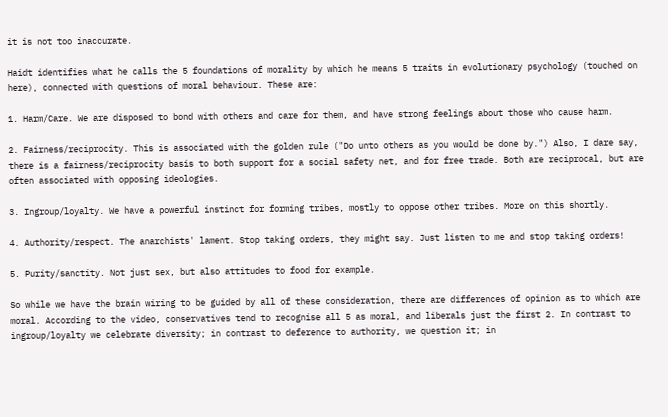it is not too inaccurate.

Haidt identifies what he calls the 5 foundations of morality by which he means 5 traits in evolutionary psychology (touched on here), connected with questions of moral behaviour. These are:

1. Harm/Care. We are disposed to bond with others and care for them, and have strong feelings about those who cause harm.

2. Fairness/reciprocity. This is associated with the golden rule ("Do unto others as you would be done by.") Also, I dare say, there is a fairness/reciprocity basis to both support for a social safety net, and for free trade. Both are reciprocal, but are often associated with opposing ideologies.

3. Ingroup/loyalty. We have a powerful instinct for forming tribes, mostly to oppose other tribes. More on this shortly.

4. Authority/respect. The anarchists' lament. Stop taking orders, they might say. Just listen to me and stop taking orders!

5. Purity/sanctity. Not just sex, but also attitudes to food for example.

So while we have the brain wiring to be guided by all of these consideration, there are differences of opinion as to which are moral. According to the video, conservatives tend to recognise all 5 as moral, and liberals just the first 2. In contrast to ingroup/loyalty we celebrate diversity; in contrast to deference to authority, we question it; in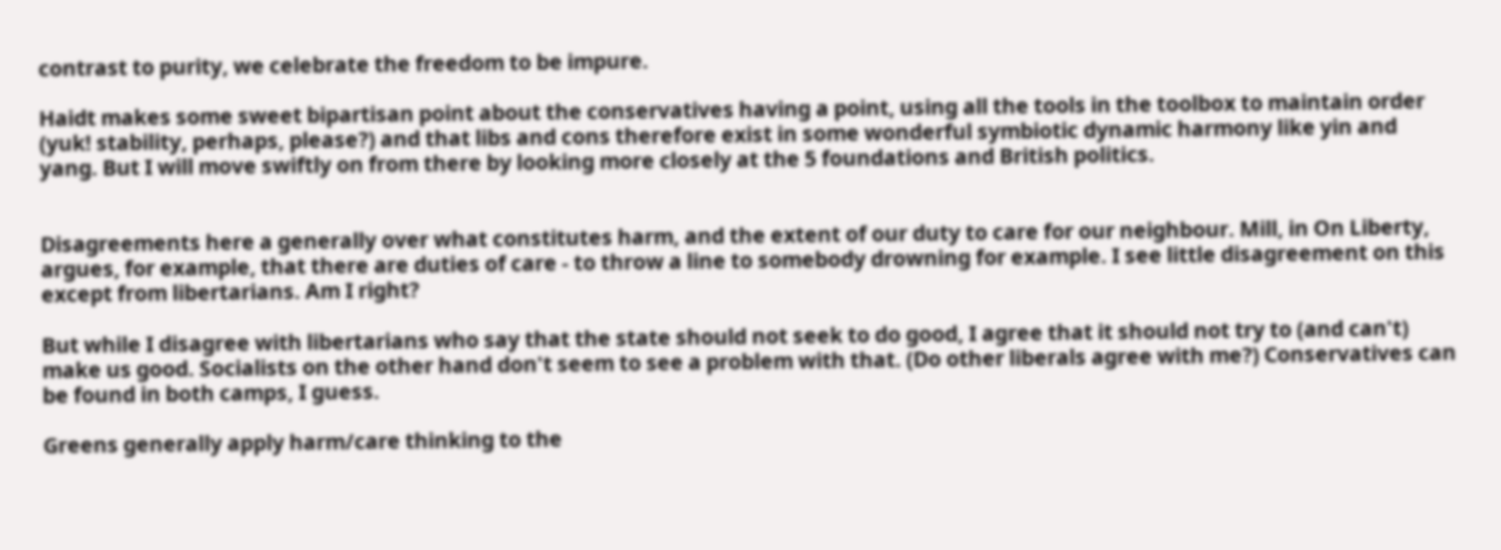contrast to purity, we celebrate the freedom to be impure.

Haidt makes some sweet bipartisan point about the conservatives having a point, using all the tools in the toolbox to maintain order (yuk! stability, perhaps, please?) and that libs and cons therefore exist in some wonderful symbiotic dynamic harmony like yin and yang. But I will move swiftly on from there by looking more closely at the 5 foundations and British politics.


Disagreements here a generally over what constitutes harm, and the extent of our duty to care for our neighbour. Mill, in On Liberty, argues, for example, that there are duties of care - to throw a line to somebody drowning for example. I see little disagreement on this except from libertarians. Am I right?

But while I disagree with libertarians who say that the state should not seek to do good, I agree that it should not try to (and can't) make us good. Socialists on the other hand don't seem to see a problem with that. (Do other liberals agree with me?) Conservatives can be found in both camps, I guess.

Greens generally apply harm/care thinking to the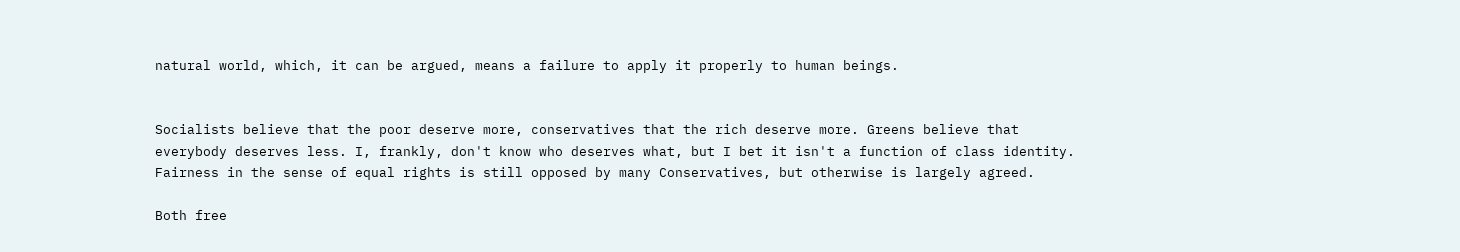natural world, which, it can be argued, means a failure to apply it properly to human beings.


Socialists believe that the poor deserve more, conservatives that the rich deserve more. Greens believe that everybody deserves less. I, frankly, don't know who deserves what, but I bet it isn't a function of class identity. Fairness in the sense of equal rights is still opposed by many Conservatives, but otherwise is largely agreed.

Both free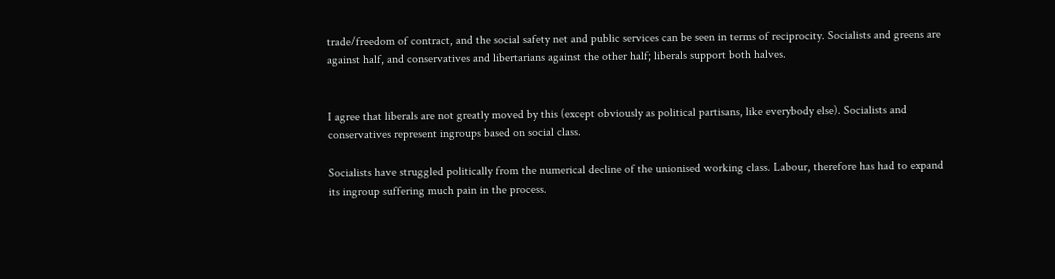trade/freedom of contract, and the social safety net and public services can be seen in terms of reciprocity. Socialists and greens are against half, and conservatives and libertarians against the other half; liberals support both halves.


I agree that liberals are not greatly moved by this (except obviously as political partisans, like everybody else). Socialists and conservatives represent ingroups based on social class.

Socialists have struggled politically from the numerical decline of the unionised working class. Labour, therefore has had to expand its ingroup suffering much pain in the process.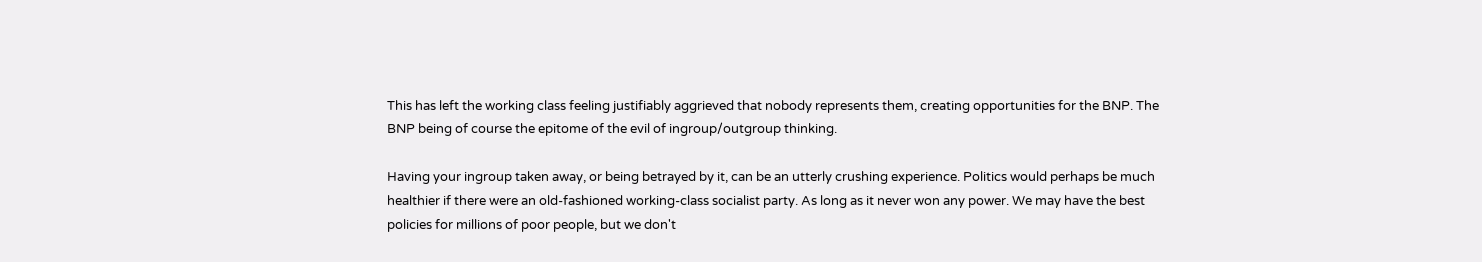This has left the working class feeling justifiably aggrieved that nobody represents them, creating opportunities for the BNP. The BNP being of course the epitome of the evil of ingroup/outgroup thinking.

Having your ingroup taken away, or being betrayed by it, can be an utterly crushing experience. Politics would perhaps be much healthier if there were an old-fashioned working-class socialist party. As long as it never won any power. We may have the best policies for millions of poor people, but we don't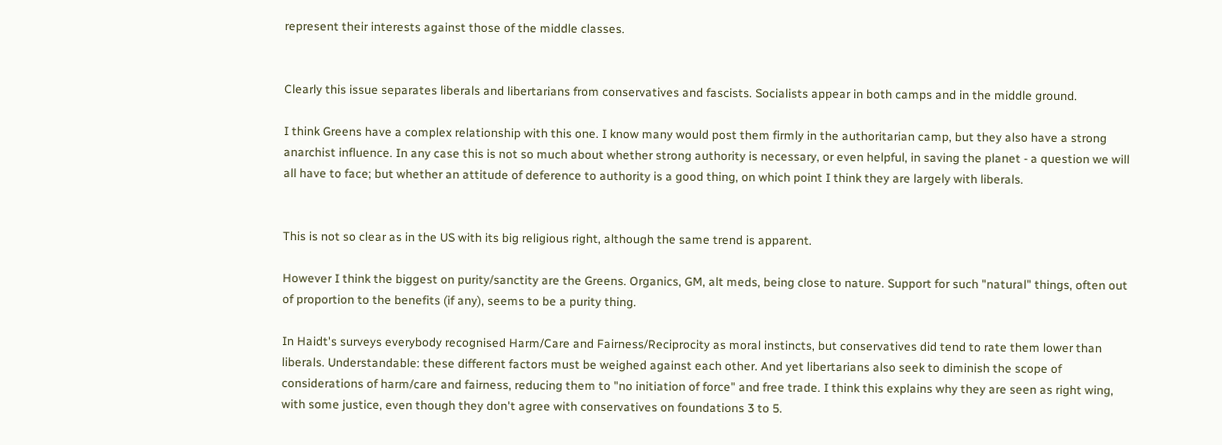represent their interests against those of the middle classes.


Clearly this issue separates liberals and libertarians from conservatives and fascists. Socialists appear in both camps and in the middle ground.

I think Greens have a complex relationship with this one. I know many would post them firmly in the authoritarian camp, but they also have a strong anarchist influence. In any case this is not so much about whether strong authority is necessary, or even helpful, in saving the planet - a question we will all have to face; but whether an attitude of deference to authority is a good thing, on which point I think they are largely with liberals.


This is not so clear as in the US with its big religious right, although the same trend is apparent.

However I think the biggest on purity/sanctity are the Greens. Organics, GM, alt meds, being close to nature. Support for such "natural" things, often out of proportion to the benefits (if any), seems to be a purity thing.

In Haidt's surveys everybody recognised Harm/Care and Fairness/Reciprocity as moral instincts, but conservatives did tend to rate them lower than liberals. Understandable: these different factors must be weighed against each other. And yet libertarians also seek to diminish the scope of considerations of harm/care and fairness, reducing them to "no initiation of force" and free trade. I think this explains why they are seen as right wing, with some justice, even though they don't agree with conservatives on foundations 3 to 5.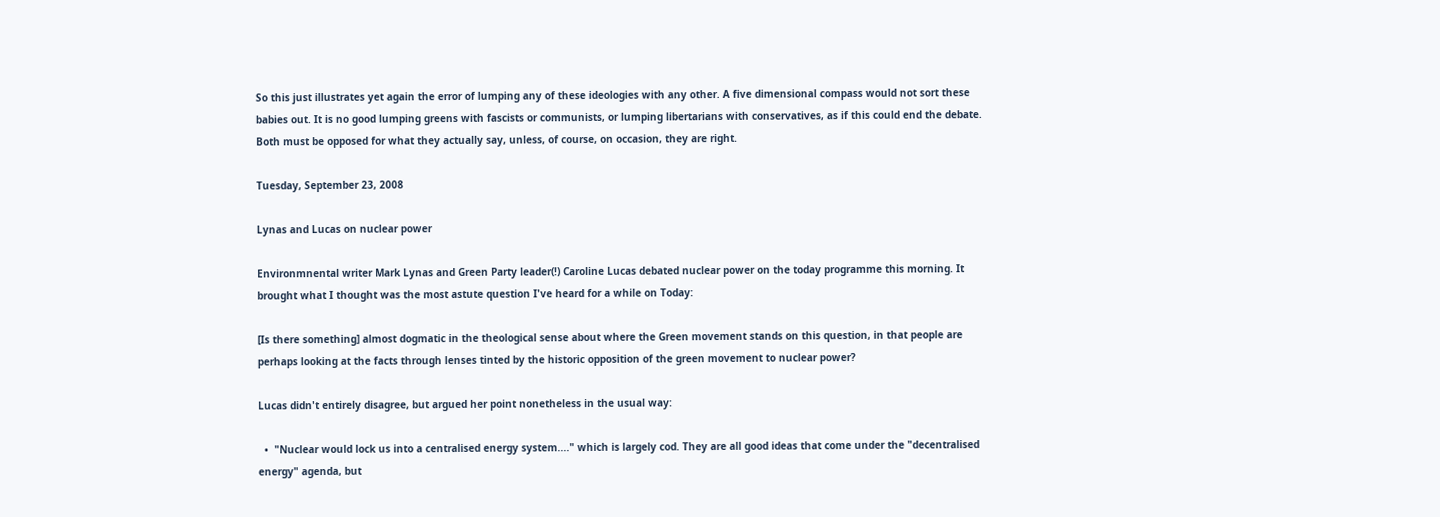So this just illustrates yet again the error of lumping any of these ideologies with any other. A five dimensional compass would not sort these babies out. It is no good lumping greens with fascists or communists, or lumping libertarians with conservatives, as if this could end the debate. Both must be opposed for what they actually say, unless, of course, on occasion, they are right.

Tuesday, September 23, 2008

Lynas and Lucas on nuclear power

Environmnental writer Mark Lynas and Green Party leader(!) Caroline Lucas debated nuclear power on the today programme this morning. It brought what I thought was the most astute question I've heard for a while on Today:

[Is there something] almost dogmatic in the theological sense about where the Green movement stands on this question, in that people are perhaps looking at the facts through lenses tinted by the historic opposition of the green movement to nuclear power?

Lucas didn't entirely disagree, but argued her point nonetheless in the usual way:

  •  "Nuclear would lock us into a centralised energy system...." which is largely cod. They are all good ideas that come under the "decentralised energy" agenda, but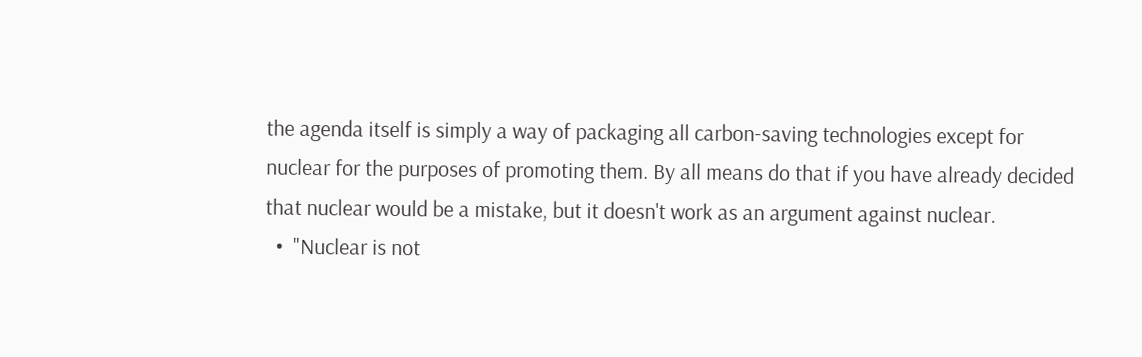the agenda itself is simply a way of packaging all carbon-saving technologies except for nuclear for the purposes of promoting them. By all means do that if you have already decided that nuclear would be a mistake, but it doesn't work as an argument against nuclear.
  •  "Nuclear is not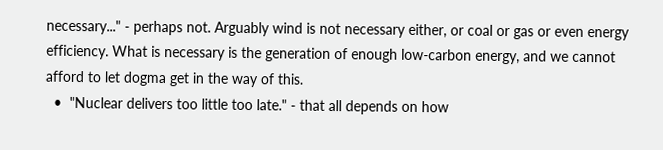necessary..." - perhaps not. Arguably wind is not necessary either, or coal or gas or even energy efficiency. What is necessary is the generation of enough low-carbon energy, and we cannot afford to let dogma get in the way of this.
  •  "Nuclear delivers too little too late." - that all depends on how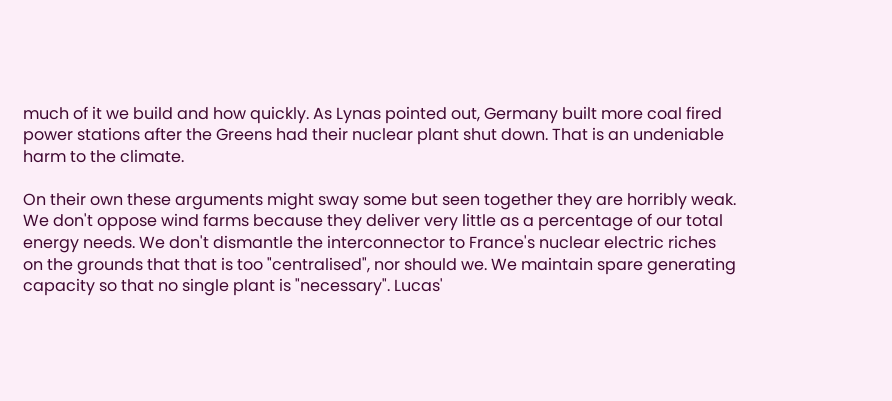much of it we build and how quickly. As Lynas pointed out, Germany built more coal fired power stations after the Greens had their nuclear plant shut down. That is an undeniable harm to the climate.

On their own these arguments might sway some but seen together they are horribly weak. We don't oppose wind farms because they deliver very little as a percentage of our total energy needs. We don't dismantle the interconnector to France's nuclear electric riches on the grounds that that is too "centralised", nor should we. We maintain spare generating capacity so that no single plant is "necessary". Lucas'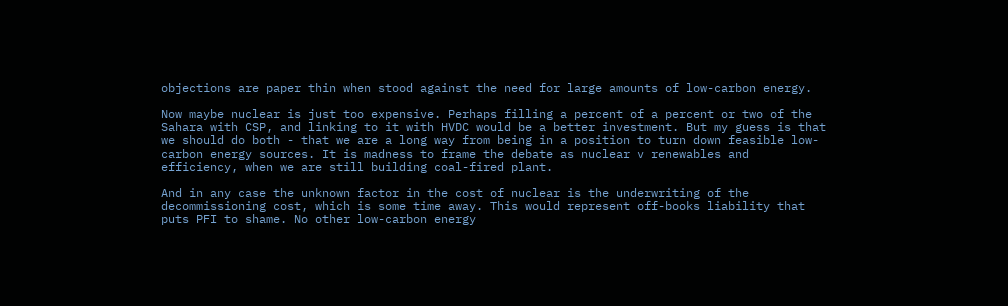objections are paper thin when stood against the need for large amounts of low-carbon energy.

Now maybe nuclear is just too expensive. Perhaps filling a percent of a percent or two of the Sahara with CSP, and linking to it with HVDC would be a better investment. But my guess is that we should do both - that we are a long way from being in a position to turn down feasible low-carbon energy sources. It is madness to frame the debate as nuclear v renewables and efficiency, when we are still building coal-fired plant.

And in any case the unknown factor in the cost of nuclear is the underwriting of the decommissioning cost, which is some time away. This would represent off-books liability that puts PFI to shame. No other low-carbon energy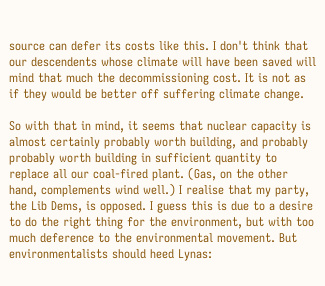source can defer its costs like this. I don't think that our descendents whose climate will have been saved will mind that much the decommissioning cost. It is not as if they would be better off suffering climate change.

So with that in mind, it seems that nuclear capacity is almost certainly probably worth building, and probably probably worth building in sufficient quantity to replace all our coal-fired plant. (Gas, on the other hand, complements wind well.) I realise that my party, the Lib Dems, is opposed. I guess this is due to a desire to do the right thing for the environment, but with too much deference to the environmental movement. But environmentalists should heed Lynas: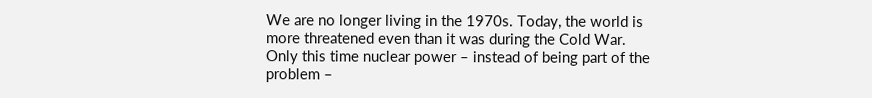We are no longer living in the 1970s. Today, the world is more threatened even than it was during the Cold War. Only this time nuclear power – instead of being part of the problem –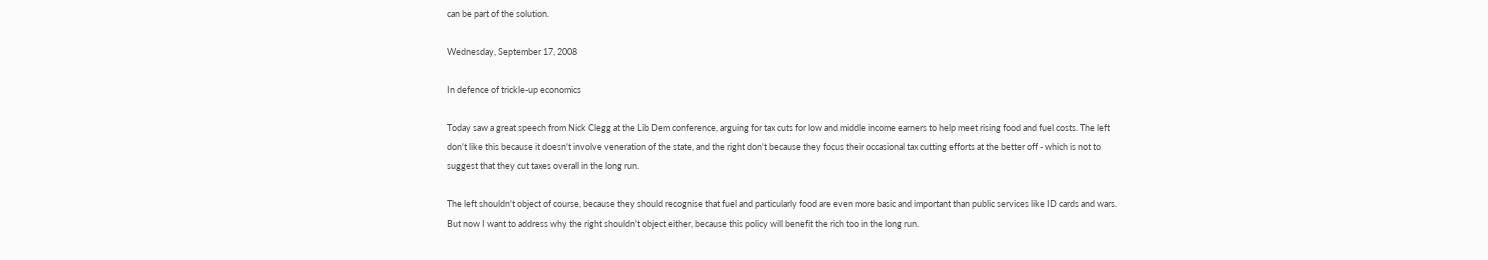can be part of the solution.

Wednesday, September 17, 2008

In defence of trickle-up economics

Today saw a great speech from Nick Clegg at the Lib Dem conference, arguing for tax cuts for low and middle income earners to help meet rising food and fuel costs. The left don't like this because it doesn't involve veneration of the state, and the right don't because they focus their occasional tax cutting efforts at the better off - which is not to suggest that they cut taxes overall in the long run.

The left shouldn't object of course, because they should recognise that fuel and particularly food are even more basic and important than public services like ID cards and wars. But now I want to address why the right shouldn't object either, because this policy will benefit the rich too in the long run.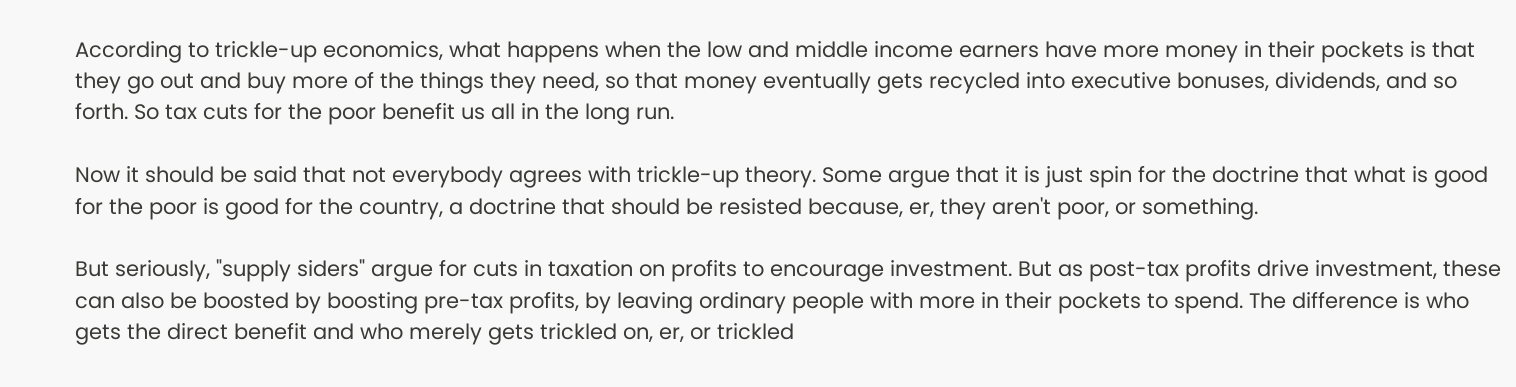According to trickle-up economics, what happens when the low and middle income earners have more money in their pockets is that they go out and buy more of the things they need, so that money eventually gets recycled into executive bonuses, dividends, and so forth. So tax cuts for the poor benefit us all in the long run.

Now it should be said that not everybody agrees with trickle-up theory. Some argue that it is just spin for the doctrine that what is good for the poor is good for the country, a doctrine that should be resisted because, er, they aren't poor, or something.

But seriously, "supply siders" argue for cuts in taxation on profits to encourage investment. But as post-tax profits drive investment, these can also be boosted by boosting pre-tax profits, by leaving ordinary people with more in their pockets to spend. The difference is who gets the direct benefit and who merely gets trickled on, er, or trickled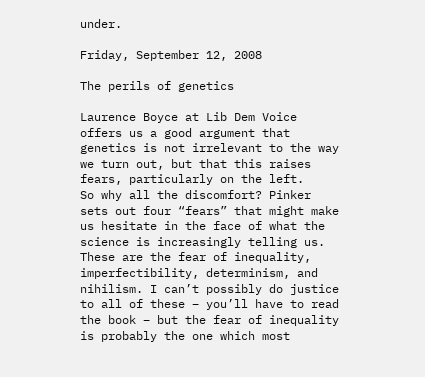under.

Friday, September 12, 2008

The perils of genetics

Laurence Boyce at Lib Dem Voice offers us a good argument that genetics is not irrelevant to the way we turn out, but that this raises fears, particularly on the left.
So why all the discomfort? Pinker sets out four “fears” that might make us hesitate in the face of what the science is increasingly telling us. These are the fear of inequality, imperfectibility, determinism, and nihilism. I can’t possibly do justice to all of these – you’ll have to read the book – but the fear of inequality is probably the one which most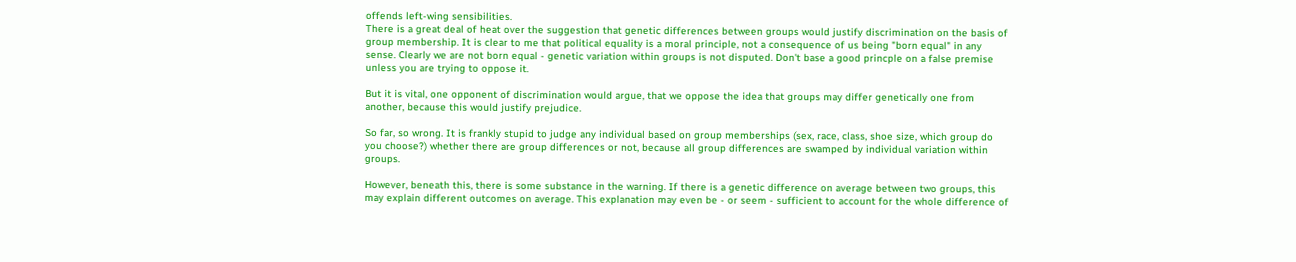offends left-wing sensibilities.
There is a great deal of heat over the suggestion that genetic differences between groups would justify discrimination on the basis of group membership. It is clear to me that political equality is a moral principle, not a consequence of us being "born equal" in any sense. Clearly we are not born equal - genetic variation within groups is not disputed. Don't base a good princple on a false premise unless you are trying to oppose it.

But it is vital, one opponent of discrimination would argue, that we oppose the idea that groups may differ genetically one from another, because this would justify prejudice.

So far, so wrong. It is frankly stupid to judge any individual based on group memberships (sex, race, class, shoe size, which group do you choose?) whether there are group differences or not, because all group differences are swamped by individual variation within groups.

However, beneath this, there is some substance in the warning. If there is a genetic difference on average between two groups, this may explain different outcomes on average. This explanation may even be - or seem - sufficient to account for the whole difference of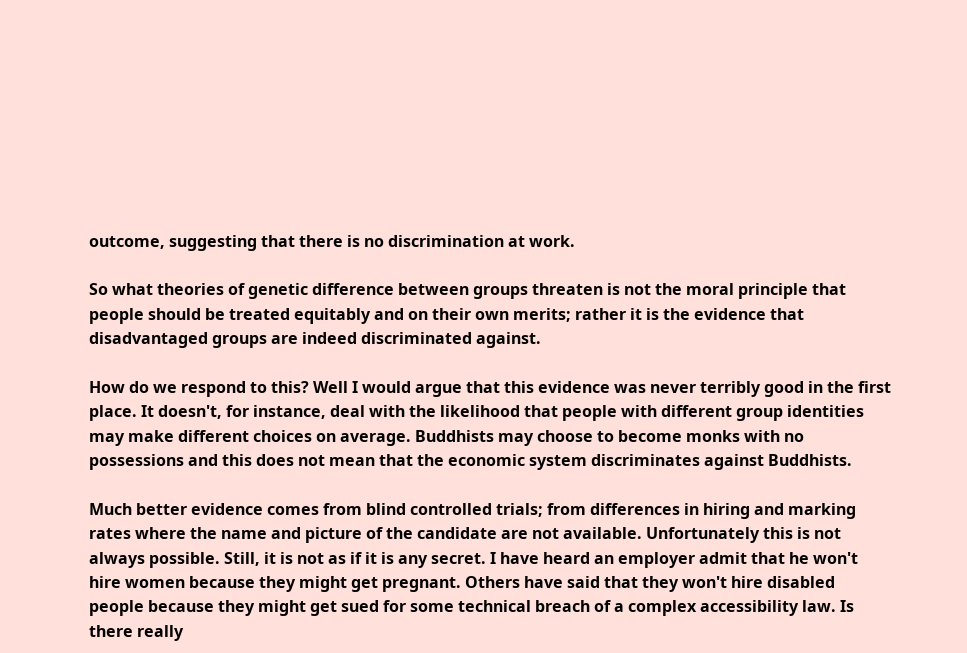outcome, suggesting that there is no discrimination at work.

So what theories of genetic difference between groups threaten is not the moral principle that people should be treated equitably and on their own merits; rather it is the evidence that disadvantaged groups are indeed discriminated against.

How do we respond to this? Well I would argue that this evidence was never terribly good in the first place. It doesn't, for instance, deal with the likelihood that people with different group identities may make different choices on average. Buddhists may choose to become monks with no possessions and this does not mean that the economic system discriminates against Buddhists.

Much better evidence comes from blind controlled trials; from differences in hiring and marking rates where the name and picture of the candidate are not available. Unfortunately this is not always possible. Still, it is not as if it is any secret. I have heard an employer admit that he won't hire women because they might get pregnant. Others have said that they won't hire disabled people because they might get sued for some technical breach of a complex accessibility law. Is there really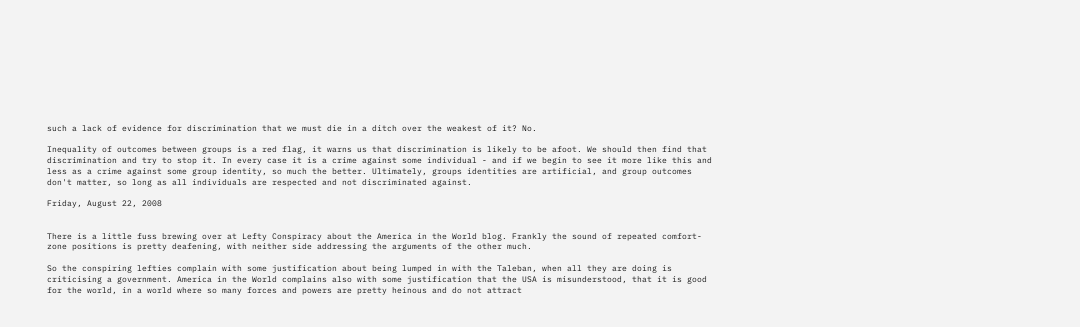such a lack of evidence for discrimination that we must die in a ditch over the weakest of it? No.

Inequality of outcomes between groups is a red flag, it warns us that discrimination is likely to be afoot. We should then find that discrimination and try to stop it. In every case it is a crime against some individual - and if we begin to see it more like this and less as a crime against some group identity, so much the better. Ultimately, groups identities are artificial, and group outcomes don't matter, so long as all individuals are respected and not discriminated against.

Friday, August 22, 2008


There is a little fuss brewing over at Lefty Conspiracy about the America in the World blog. Frankly the sound of repeated comfort-zone positions is pretty deafening, with neither side addressing the arguments of the other much.

So the conspiring lefties complain with some justification about being lumped in with the Taleban, when all they are doing is criticising a government. America in the World complains also with some justification that the USA is misunderstood, that it is good for the world, in a world where so many forces and powers are pretty heinous and do not attract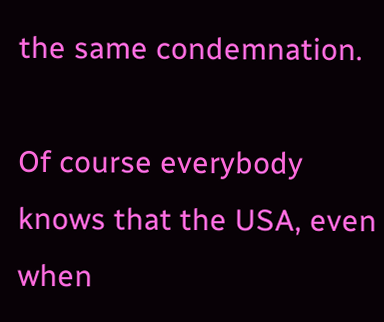the same condemnation.

Of course everybody knows that the USA, even when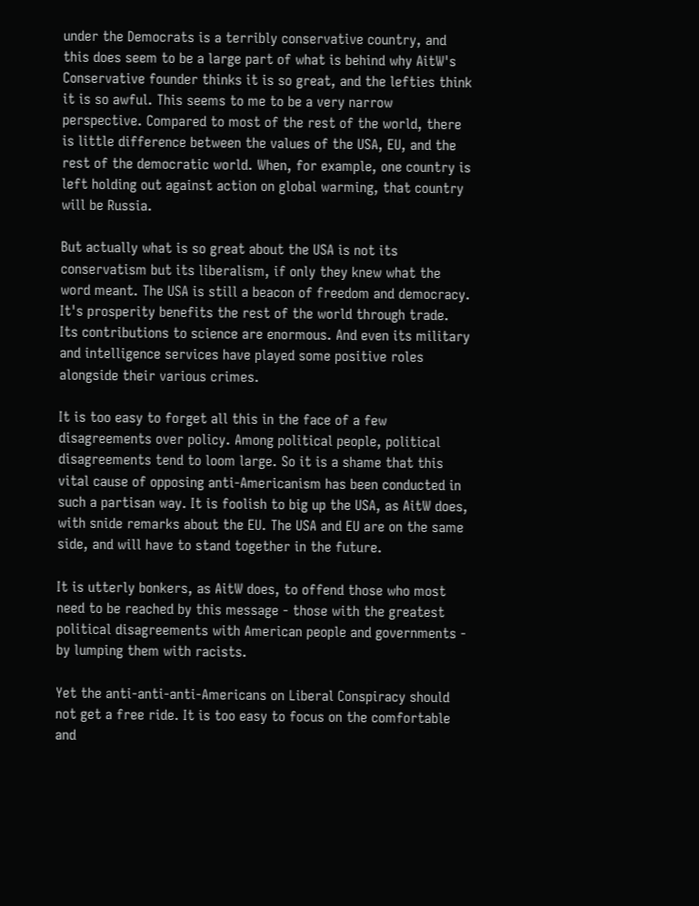under the Democrats is a terribly conservative country, and this does seem to be a large part of what is behind why AitW's Conservative founder thinks it is so great, and the lefties think it is so awful. This seems to me to be a very narrow perspective. Compared to most of the rest of the world, there is little difference between the values of the USA, EU, and the rest of the democratic world. When, for example, one country is left holding out against action on global warming, that country will be Russia.

But actually what is so great about the USA is not its conservatism but its liberalism, if only they knew what the word meant. The USA is still a beacon of freedom and democracy. It's prosperity benefits the rest of the world through trade. Its contributions to science are enormous. And even its military and intelligence services have played some positive roles alongside their various crimes.

It is too easy to forget all this in the face of a few disagreements over policy. Among political people, political disagreements tend to loom large. So it is a shame that this vital cause of opposing anti-Americanism has been conducted in such a partisan way. It is foolish to big up the USA, as AitW does, with snide remarks about the EU. The USA and EU are on the same side, and will have to stand together in the future.

It is utterly bonkers, as AitW does, to offend those who most need to be reached by this message - those with the greatest political disagreements with American people and governments - by lumping them with racists.

Yet the anti-anti-anti-Americans on Liberal Conspiracy should not get a free ride. It is too easy to focus on the comfortable and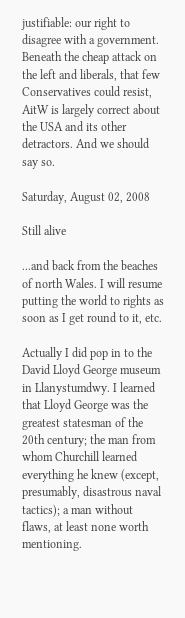justifiable: our right to disagree with a government. Beneath the cheap attack on the left and liberals, that few Conservatives could resist, AitW is largely correct about the USA and its other detractors. And we should say so.

Saturday, August 02, 2008

Still alive

...and back from the beaches of north Wales. I will resume putting the world to rights as soon as I get round to it, etc.

Actually I did pop in to the David Lloyd George museum in Llanystumdwy. I learned that Lloyd George was the greatest statesman of the 20th century; the man from whom Churchill learned everything he knew (except, presumably, disastrous naval tactics); a man without flaws, at least none worth mentioning.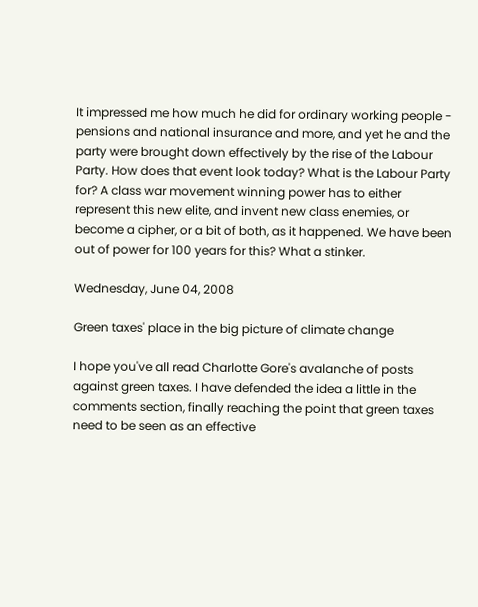It impressed me how much he did for ordinary working people - pensions and national insurance and more, and yet he and the party were brought down effectively by the rise of the Labour Party. How does that event look today? What is the Labour Party for? A class war movement winning power has to either represent this new elite, and invent new class enemies, or become a cipher, or a bit of both, as it happened. We have been out of power for 100 years for this? What a stinker.

Wednesday, June 04, 2008

Green taxes' place in the big picture of climate change

I hope you've all read Charlotte Gore's avalanche of posts against green taxes. I have defended the idea a little in the comments section, finally reaching the point that green taxes need to be seen as an effective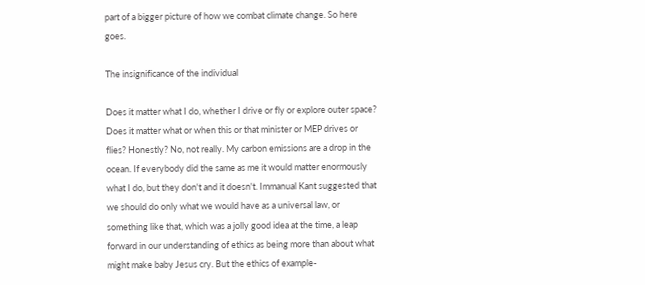part of a bigger picture of how we combat climate change. So here goes.

The insignificance of the individual

Does it matter what I do, whether I drive or fly or explore outer space? Does it matter what or when this or that minister or MEP drives or flies? Honestly? No, not really. My carbon emissions are a drop in the ocean. If everybody did the same as me it would matter enormously what I do, but they don't and it doesn't. Immanual Kant suggested that we should do only what we would have as a universal law, or something like that, which was a jolly good idea at the time, a leap forward in our understanding of ethics as being more than about what might make baby Jesus cry. But the ethics of example-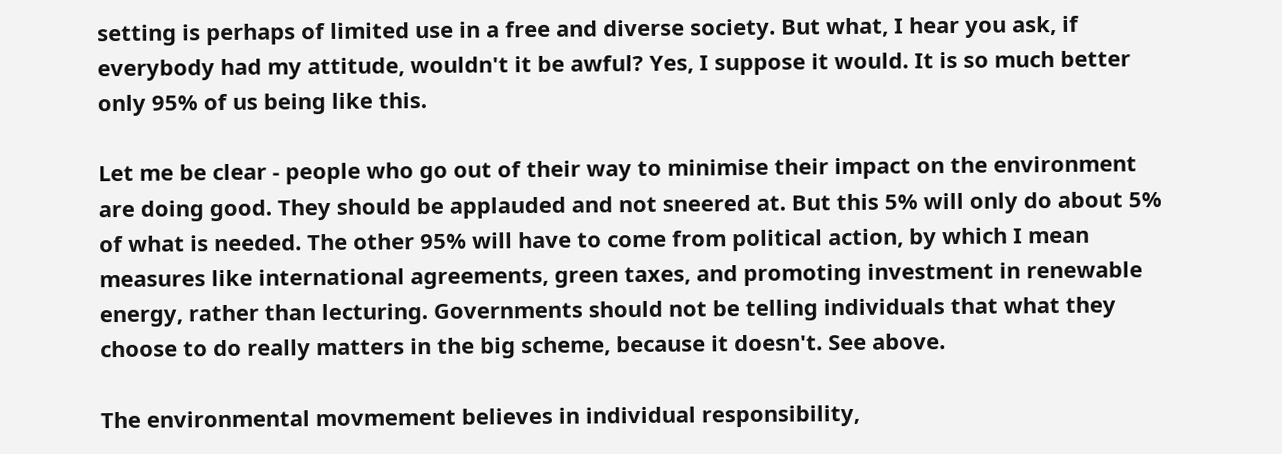setting is perhaps of limited use in a free and diverse society. But what, I hear you ask, if everybody had my attitude, wouldn't it be awful? Yes, I suppose it would. It is so much better only 95% of us being like this.

Let me be clear - people who go out of their way to minimise their impact on the environment are doing good. They should be applauded and not sneered at. But this 5% will only do about 5% of what is needed. The other 95% will have to come from political action, by which I mean measures like international agreements, green taxes, and promoting investment in renewable energy, rather than lecturing. Governments should not be telling individuals that what they choose to do really matters in the big scheme, because it doesn't. See above.

The environmental movmement believes in individual responsibility,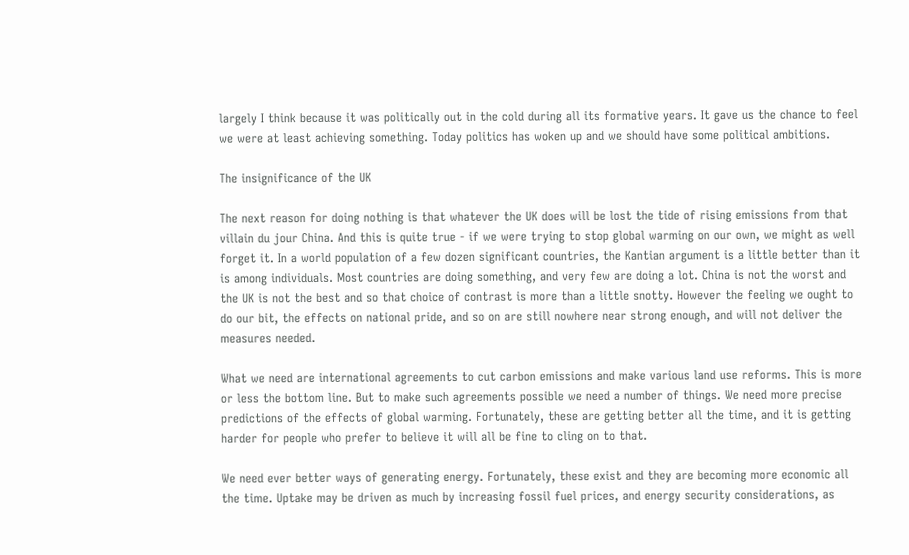largely I think because it was politically out in the cold during all its formative years. It gave us the chance to feel we were at least achieving something. Today politics has woken up and we should have some political ambitions.

The insignificance of the UK

The next reason for doing nothing is that whatever the UK does will be lost the tide of rising emissions from that villain du jour China. And this is quite true - if we were trying to stop global warming on our own, we might as well forget it. In a world population of a few dozen significant countries, the Kantian argument is a little better than it is among individuals. Most countries are doing something, and very few are doing a lot. China is not the worst and the UK is not the best and so that choice of contrast is more than a little snotty. However the feeling we ought to do our bit, the effects on national pride, and so on are still nowhere near strong enough, and will not deliver the measures needed.

What we need are international agreements to cut carbon emissions and make various land use reforms. This is more or less the bottom line. But to make such agreements possible we need a number of things. We need more precise predictions of the effects of global warming. Fortunately, these are getting better all the time, and it is getting harder for people who prefer to believe it will all be fine to cling on to that.

We need ever better ways of generating energy. Fortunately, these exist and they are becoming more economic all the time. Uptake may be driven as much by increasing fossil fuel prices, and energy security considerations, as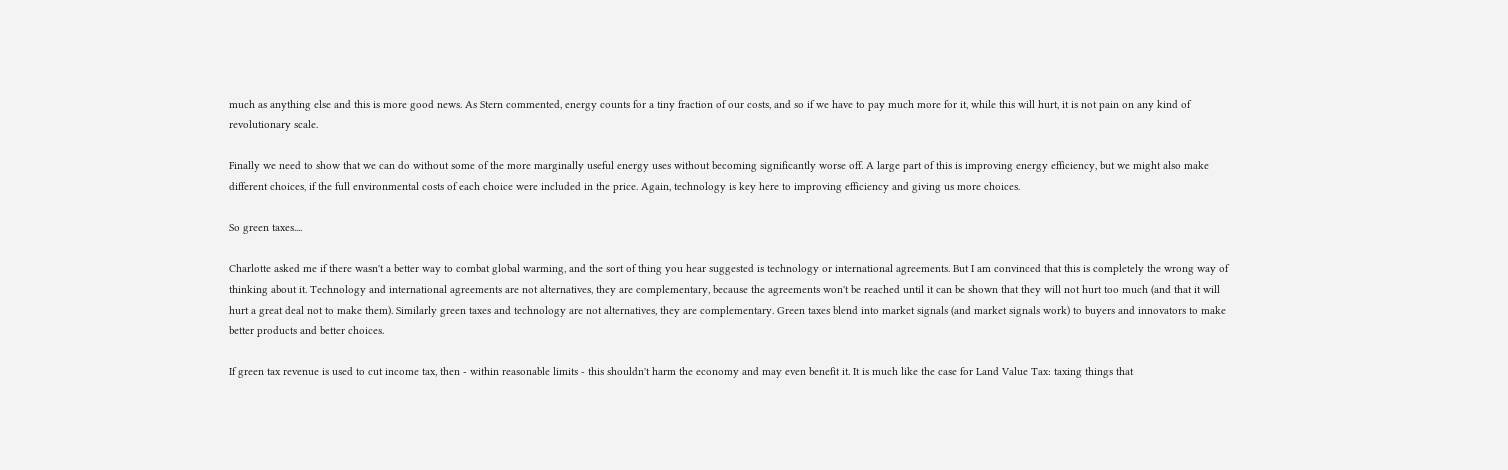much as anything else and this is more good news. As Stern commented, energy counts for a tiny fraction of our costs, and so if we have to pay much more for it, while this will hurt, it is not pain on any kind of revolutionary scale.

Finally we need to show that we can do without some of the more marginally useful energy uses without becoming significantly worse off. A large part of this is improving energy efficiency, but we might also make different choices, if the full environmental costs of each choice were included in the price. Again, technology is key here to improving efficiency and giving us more choices.

So green taxes....

Charlotte asked me if there wasn't a better way to combat global warming, and the sort of thing you hear suggested is technology or international agreements. But I am convinced that this is completely the wrong way of thinking about it. Technology and international agreements are not alternatives, they are complementary, because the agreements won't be reached until it can be shown that they will not hurt too much (and that it will hurt a great deal not to make them). Similarly green taxes and technology are not alternatives, they are complementary. Green taxes blend into market signals (and market signals work) to buyers and innovators to make better products and better choices.

If green tax revenue is used to cut income tax, then - within reasonable limits - this shouldn't harm the economy and may even benefit it. It is much like the case for Land Value Tax: taxing things that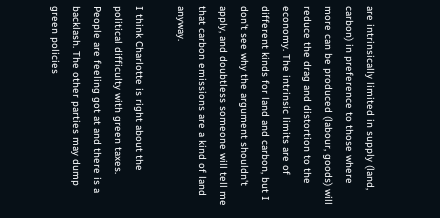are intrinsically limited in supply (land, carbon) in preference to those where more can be produced (labour, goods) will reduce the drag and distortion to the economy. The intrinsic limits are of different kinds for land and carbon, but I don't see why the argument shouldn't apply, and doubtless someone will tell me that carbon emissions are a kind of land anyway.

I think Charlotte is right about the political difficulty with green taxes. People are feeling got at and there is a backlash. The other parties may dump green policies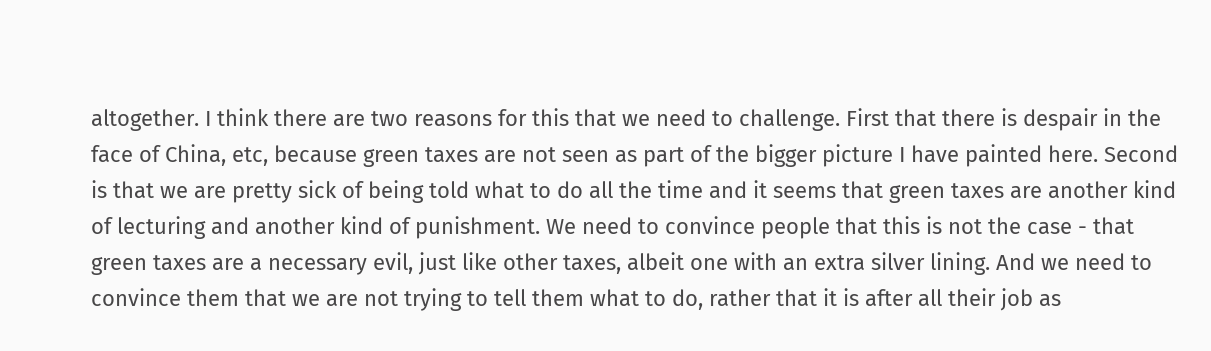altogether. I think there are two reasons for this that we need to challenge. First that there is despair in the face of China, etc, because green taxes are not seen as part of the bigger picture I have painted here. Second is that we are pretty sick of being told what to do all the time and it seems that green taxes are another kind of lecturing and another kind of punishment. We need to convince people that this is not the case - that green taxes are a necessary evil, just like other taxes, albeit one with an extra silver lining. And we need to convince them that we are not trying to tell them what to do, rather that it is after all their job as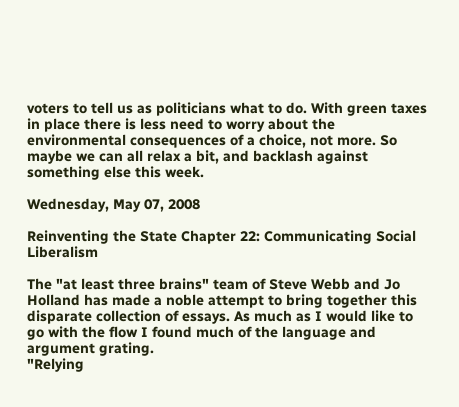voters to tell us as politicians what to do. With green taxes in place there is less need to worry about the environmental consequences of a choice, not more. So maybe we can all relax a bit, and backlash against something else this week.

Wednesday, May 07, 2008

Reinventing the State Chapter 22: Communicating Social Liberalism

The "at least three brains" team of Steve Webb and Jo Holland has made a noble attempt to bring together this disparate collection of essays. As much as I would like to go with the flow I found much of the language and argument grating.
"Relying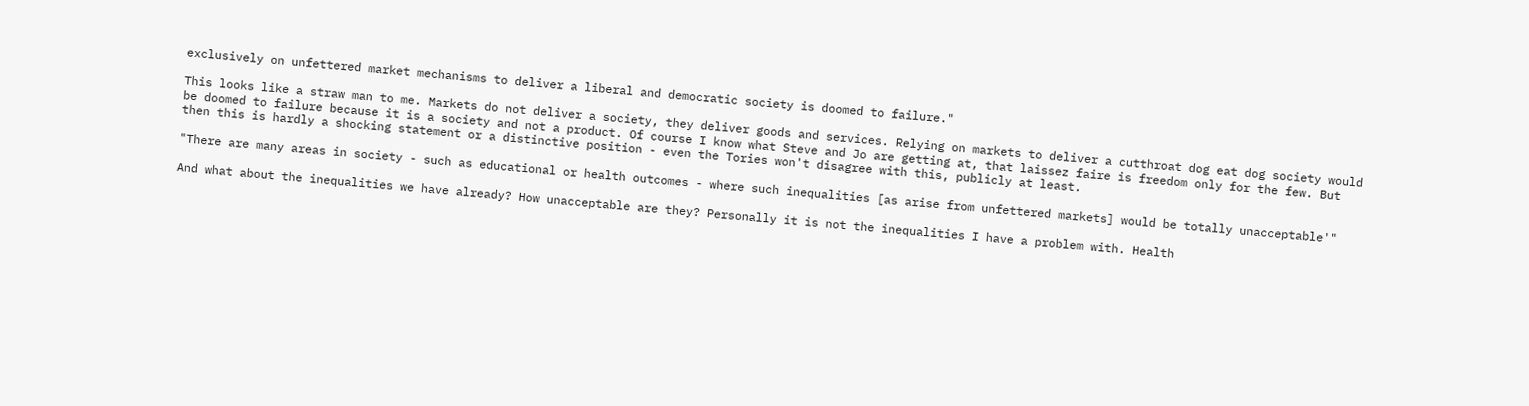exclusively on unfettered market mechanisms to deliver a liberal and democratic society is doomed to failure."

This looks like a straw man to me. Markets do not deliver a society, they deliver goods and services. Relying on markets to deliver a cutthroat dog eat dog society would be doomed to failure because it is a society and not a product. Of course I know what Steve and Jo are getting at, that laissez faire is freedom only for the few. But then this is hardly a shocking statement or a distinctive position - even the Tories won't disagree with this, publicly at least.

"There are many areas in society - such as educational or health outcomes - where such inequalities [as arise from unfettered markets] would be totally unacceptable'"

And what about the inequalities we have already? How unacceptable are they? Personally it is not the inequalities I have a problem with. Health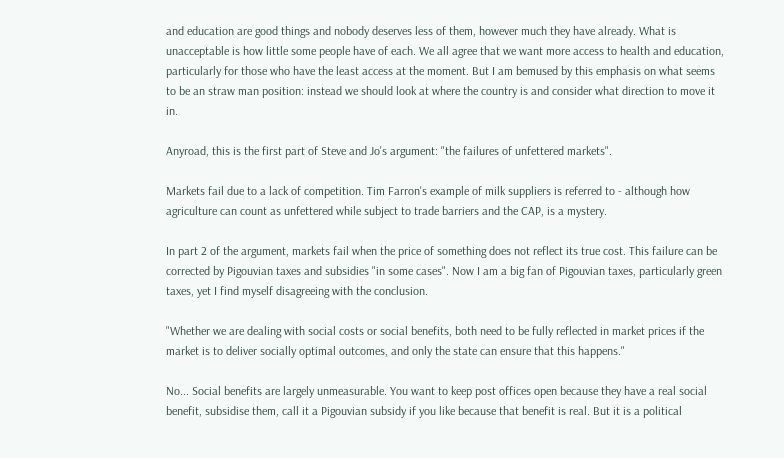and education are good things and nobody deserves less of them, however much they have already. What is unacceptable is how little some people have of each. We all agree that we want more access to health and education, particularly for those who have the least access at the moment. But I am bemused by this emphasis on what seems to be an straw man position: instead we should look at where the country is and consider what direction to move it in.

Anyroad, this is the first part of Steve and Jo's argument: "the failures of unfettered markets".

Markets fail due to a lack of competition. Tim Farron's example of milk suppliers is referred to - although how agriculture can count as unfettered while subject to trade barriers and the CAP, is a mystery.

In part 2 of the argument, markets fail when the price of something does not reflect its true cost. This failure can be corrected by Pigouvian taxes and subsidies "in some cases". Now I am a big fan of Pigouvian taxes, particularly green taxes, yet I find myself disagreeing with the conclusion.

"Whether we are dealing with social costs or social benefits, both need to be fully reflected in market prices if the market is to deliver socially optimal outcomes, and only the state can ensure that this happens."

No... Social benefits are largely unmeasurable. You want to keep post offices open because they have a real social benefit, subsidise them, call it a Pigouvian subsidy if you like because that benefit is real. But it is a political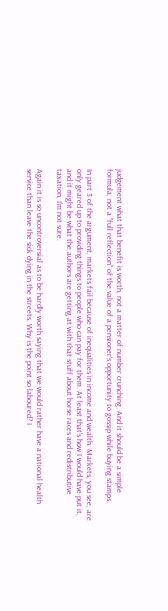judgement what that benefit is worth, not a matter of number crunching. And it should be a simple formula, not a "full reflection" of the value of a pensioner's opportunity to gossip while buying stamps.

In part 3 of the argument, markets fail because of inequalities in income and wealth. Markets, you see, are only geared up to providing things to people who can pay for them. At least that's how I would have put it, and it might be what the authors are getting at with that stuff about horse races and redistributive taxation, I'm not sure.

Again it is so uncontroversial as to be hardly worth saying that we would rather have a national health service than leave the sick dying in the streets. Why is the point so laboured? I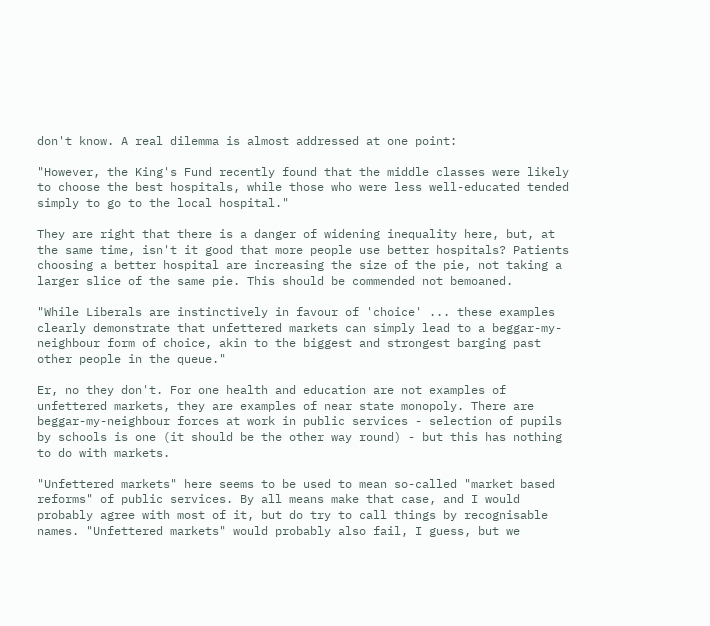don't know. A real dilemma is almost addressed at one point:

"However, the King's Fund recently found that the middle classes were likely to choose the best hospitals, while those who were less well-educated tended simply to go to the local hospital."

They are right that there is a danger of widening inequality here, but, at the same time, isn't it good that more people use better hospitals? Patients choosing a better hospital are increasing the size of the pie, not taking a larger slice of the same pie. This should be commended not bemoaned.

"While Liberals are instinctively in favour of 'choice' ... these examples clearly demonstrate that unfettered markets can simply lead to a beggar-my-neighbour form of choice, akin to the biggest and strongest barging past other people in the queue."

Er, no they don't. For one health and education are not examples of unfettered markets, they are examples of near state monopoly. There are beggar-my-neighbour forces at work in public services - selection of pupils by schools is one (it should be the other way round) - but this has nothing to do with markets.

"Unfettered markets" here seems to be used to mean so-called "market based reforms" of public services. By all means make that case, and I would probably agree with most of it, but do try to call things by recognisable names. "Unfettered markets" would probably also fail, I guess, but we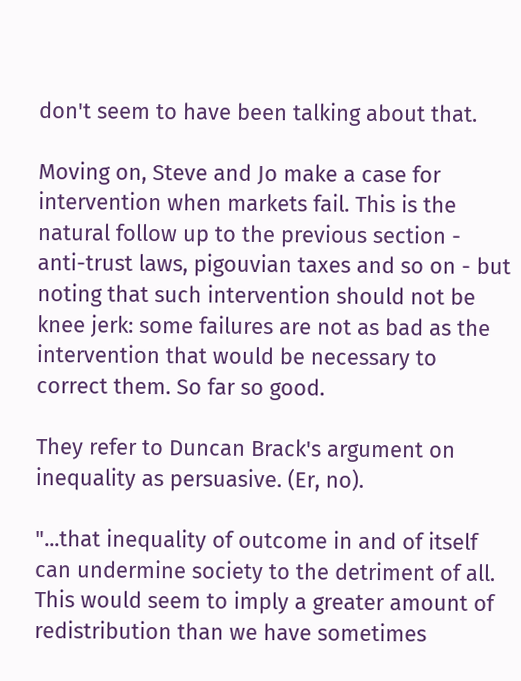don't seem to have been talking about that.

Moving on, Steve and Jo make a case for intervention when markets fail. This is the natural follow up to the previous section - anti-trust laws, pigouvian taxes and so on - but noting that such intervention should not be knee jerk: some failures are not as bad as the intervention that would be necessary to correct them. So far so good.

They refer to Duncan Brack's argument on inequality as persuasive. (Er, no).

"...that inequality of outcome in and of itself can undermine society to the detriment of all. This would seem to imply a greater amount of redistribution than we have sometimes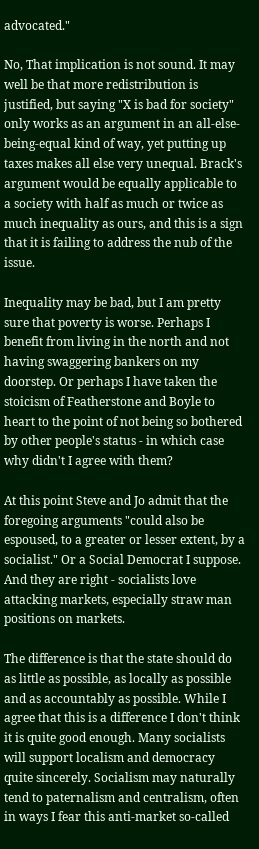advocated."

No, That implication is not sound. It may well be that more redistribution is justified, but saying "X is bad for society" only works as an argument in an all-else-being-equal kind of way, yet putting up taxes makes all else very unequal. Brack's argument would be equally applicable to a society with half as much or twice as much inequality as ours, and this is a sign that it is failing to address the nub of the issue.

Inequality may be bad, but I am pretty sure that poverty is worse. Perhaps I benefit from living in the north and not having swaggering bankers on my doorstep. Or perhaps I have taken the stoicism of Featherstone and Boyle to heart to the point of not being so bothered by other people's status - in which case why didn't I agree with them?

At this point Steve and Jo admit that the foregoing arguments "could also be espoused, to a greater or lesser extent, by a socialist." Or a Social Democrat I suppose. And they are right - socialists love attacking markets, especially straw man positions on markets.

The difference is that the state should do as little as possible, as locally as possible and as accountably as possible. While I agree that this is a difference I don't think it is quite good enough. Many socialists will support localism and democracy quite sincerely. Socialism may naturally tend to paternalism and centralism, often in ways I fear this anti-market so-called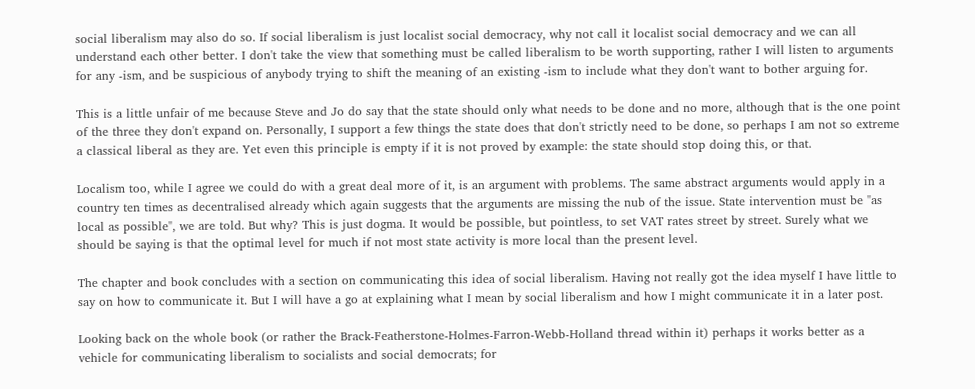social liberalism may also do so. If social liberalism is just localist social democracy, why not call it localist social democracy and we can all understand each other better. I don't take the view that something must be called liberalism to be worth supporting, rather I will listen to arguments for any -ism, and be suspicious of anybody trying to shift the meaning of an existing -ism to include what they don't want to bother arguing for.

This is a little unfair of me because Steve and Jo do say that the state should only what needs to be done and no more, although that is the one point of the three they don't expand on. Personally, I support a few things the state does that don't strictly need to be done, so perhaps I am not so extreme a classical liberal as they are. Yet even this principle is empty if it is not proved by example: the state should stop doing this, or that.

Localism too, while I agree we could do with a great deal more of it, is an argument with problems. The same abstract arguments would apply in a country ten times as decentralised already which again suggests that the arguments are missing the nub of the issue. State intervention must be "as local as possible", we are told. But why? This is just dogma. It would be possible, but pointless, to set VAT rates street by street. Surely what we should be saying is that the optimal level for much if not most state activity is more local than the present level.

The chapter and book concludes with a section on communicating this idea of social liberalism. Having not really got the idea myself I have little to say on how to communicate it. But I will have a go at explaining what I mean by social liberalism and how I might communicate it in a later post.

Looking back on the whole book (or rather the Brack-Featherstone-Holmes-Farron-Webb-Holland thread within it) perhaps it works better as a vehicle for communicating liberalism to socialists and social democrats; for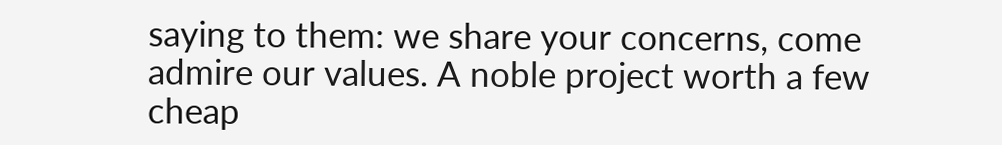saying to them: we share your concerns, come admire our values. A noble project worth a few cheap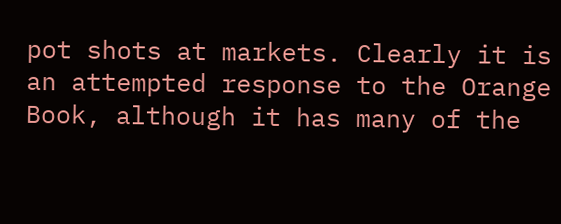pot shots at markets. Clearly it is an attempted response to the Orange Book, although it has many of the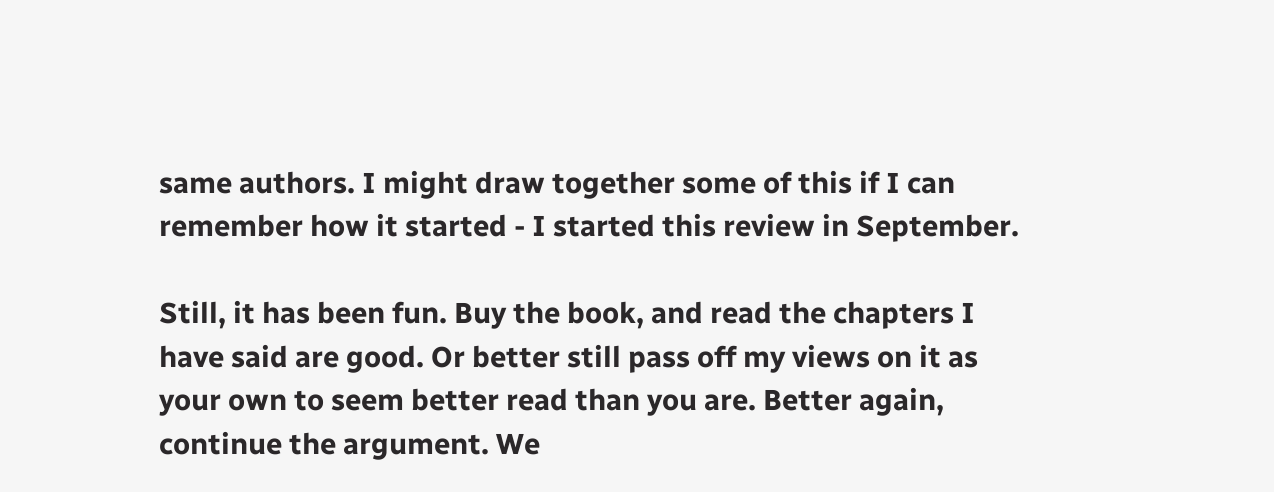same authors. I might draw together some of this if I can remember how it started - I started this review in September.

Still, it has been fun. Buy the book, and read the chapters I have said are good. Or better still pass off my views on it as your own to seem better read than you are. Better again, continue the argument. We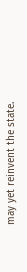may yet reinvent the state.